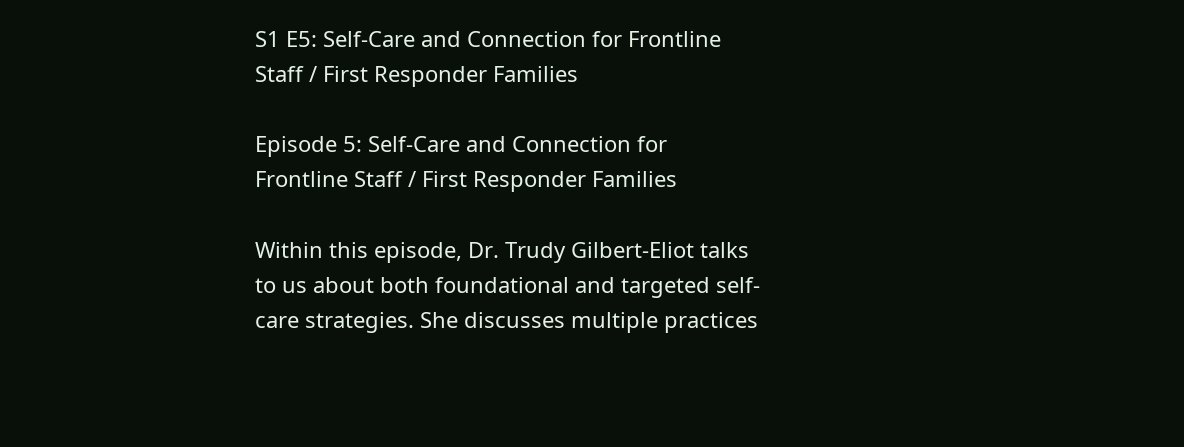S1 E5: Self-Care and Connection for Frontline Staff / First Responder Families

Episode 5: Self-Care and Connection for Frontline Staff / First Responder Families

Within this episode, Dr. Trudy Gilbert-Eliot talks to us about both foundational and targeted self-care strategies. She discusses multiple practices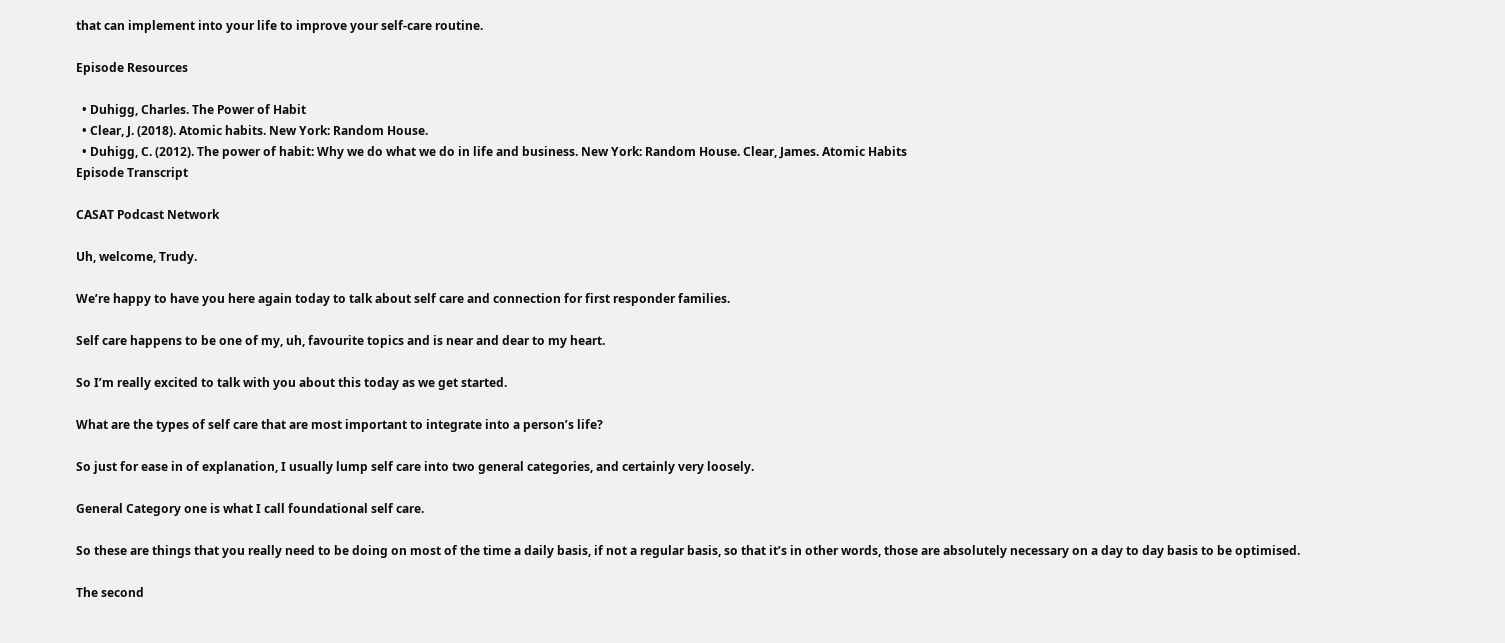that can implement into your life to improve your self-care routine.

Episode Resources

  • Duhigg, Charles. The Power of Habit
  • Clear, J. (2018). Atomic habits. New York: Random House.
  • Duhigg, C. (2012). The power of habit: Why we do what we do in life and business. New York: Random House. Clear, James. Atomic Habits
Episode Transcript

CASAT Podcast Network

Uh, welcome, Trudy.

We’re happy to have you here again today to talk about self care and connection for first responder families.

Self care happens to be one of my, uh, favourite topics and is near and dear to my heart.

So I’m really excited to talk with you about this today as we get started.

What are the types of self care that are most important to integrate into a person’s life?

So just for ease in of explanation, I usually lump self care into two general categories, and certainly very loosely.

General Category one is what I call foundational self care.

So these are things that you really need to be doing on most of the time a daily basis, if not a regular basis, so that it’s in other words, those are absolutely necessary on a day to day basis to be optimised.

The second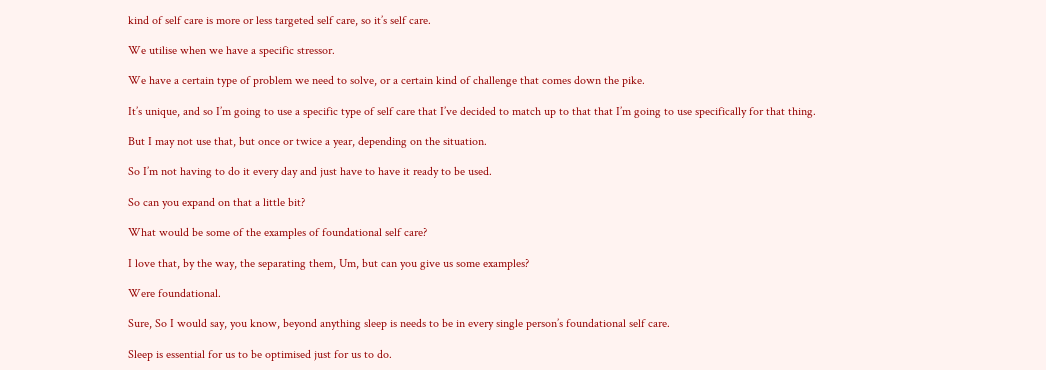kind of self care is more or less targeted self care, so it’s self care.

We utilise when we have a specific stressor.

We have a certain type of problem we need to solve, or a certain kind of challenge that comes down the pike.

It’s unique, and so I’m going to use a specific type of self care that I’ve decided to match up to that that I’m going to use specifically for that thing.

But I may not use that, but once or twice a year, depending on the situation.

So I’m not having to do it every day and just have to have it ready to be used.

So can you expand on that a little bit?

What would be some of the examples of foundational self care?

I love that, by the way, the separating them, Um, but can you give us some examples?

Were foundational.

Sure, So I would say, you know, beyond anything sleep is needs to be in every single person’s foundational self care.

Sleep is essential for us to be optimised just for us to do.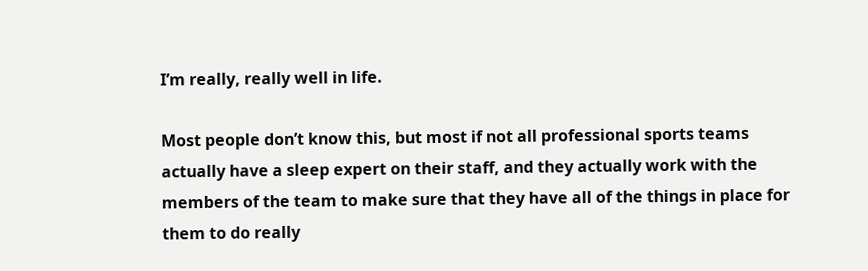I’m really, really well in life.

Most people don’t know this, but most if not all professional sports teams actually have a sleep expert on their staff, and they actually work with the members of the team to make sure that they have all of the things in place for them to do really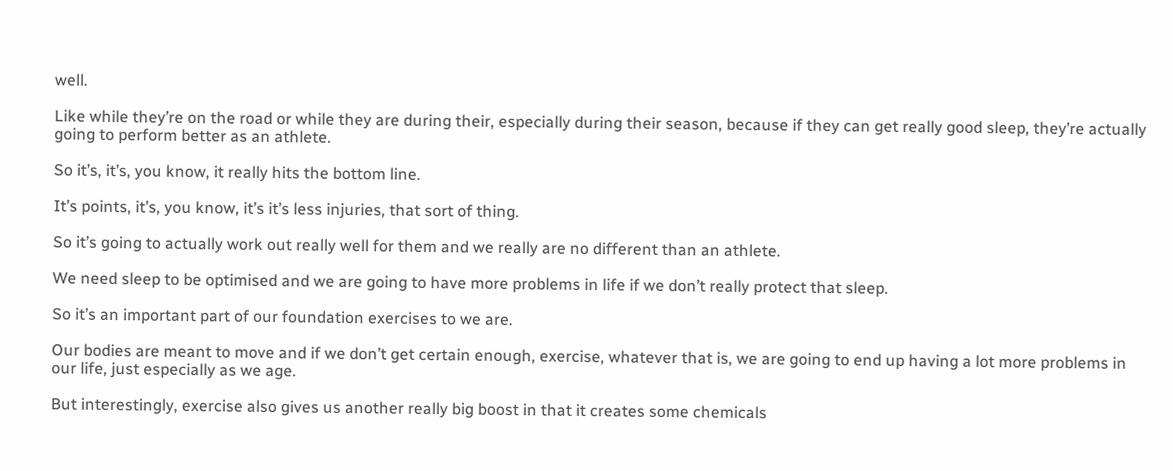well.

Like while they’re on the road or while they are during their, especially during their season, because if they can get really good sleep, they’re actually going to perform better as an athlete.

So it’s, it’s, you know, it really hits the bottom line.

It’s points, it’s, you know, it’s it’s less injuries, that sort of thing.

So it’s going to actually work out really well for them and we really are no different than an athlete.

We need sleep to be optimised and we are going to have more problems in life if we don’t really protect that sleep.

So it’s an important part of our foundation exercises to we are.

Our bodies are meant to move and if we don’t get certain enough, exercise, whatever that is, we are going to end up having a lot more problems in our life, just especially as we age.

But interestingly, exercise also gives us another really big boost in that it creates some chemicals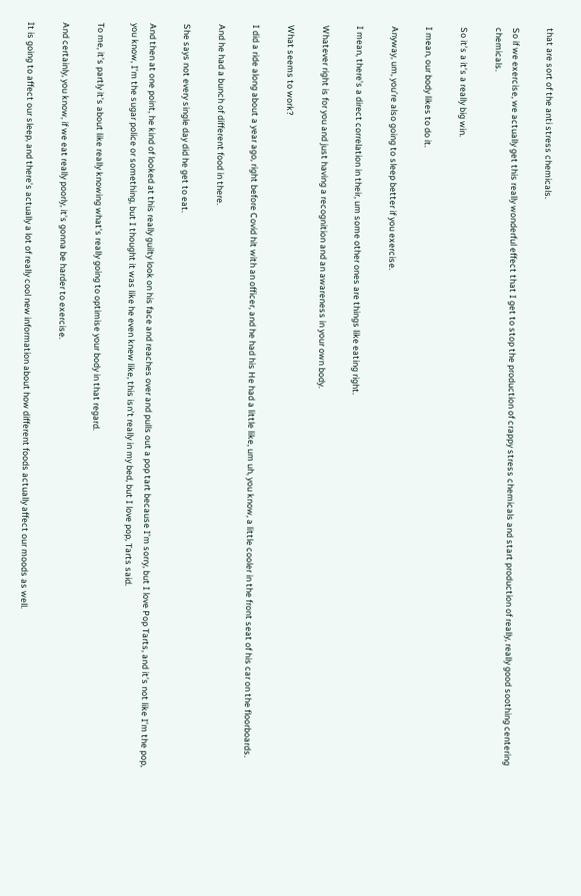that are sort of the anti stress chemicals.

So if we exercise, we actually get this really wonderful effect that I get to stop the production of crappy stress chemicals and start production of really, really good soothing centering chemicals.

So it’s a it’s a really big win.

I mean, our body likes to do it.

Anyway, um, you’re also going to sleep better if you exercise.

I mean, there’s a direct correlation in their, um some other ones are things like eating right.

Whatever right is for you and just having a recognition and an awareness in your own body.

What seems to work?

I did a ride along about a year ago, right before Covid hit with an officer, and he had his He had a little like, um uh, you know, a little cooler in the front seat of his car on the floorboards.

And he had a bunch of different food in there.

She says not every single day did he get to eat.

And then at one point, he kind of looked at this really guilty look on his face and reaches over and pulls out a pop tart because I’m sorry, but I love Pop Tarts, and it’s not like I’m the pop, you know, I’m the sugar police or something, but I thought it was like he even knew like, this isn’t really in my bed, but I love pop, Tarts said.

To me, it’s partly it’s about like really knowing what’s really going to optimise your body in that regard.

And certainly, you know, if we eat really poorly, it’s gonna be harder to exercise.

It is going to affect our sleep, and there’s actually a lot of really cool new information about how different foods actually affect our moods as well.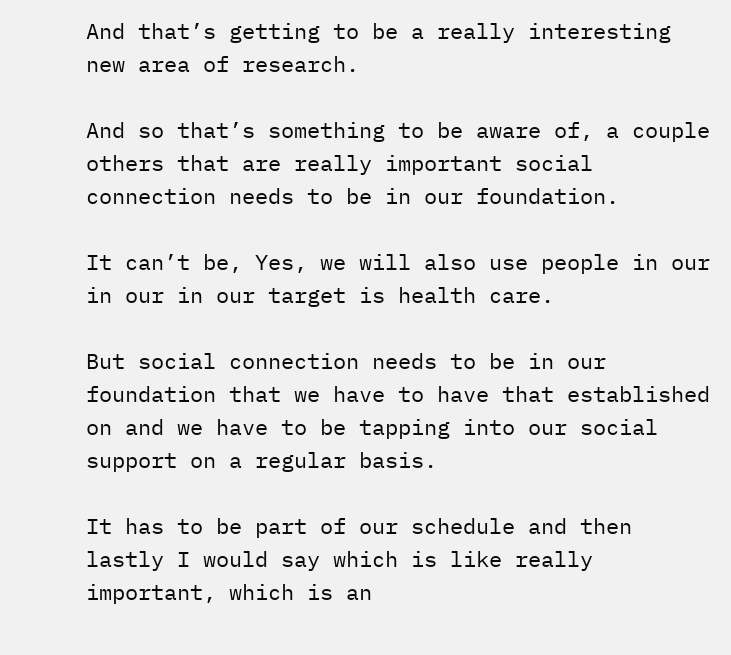And that’s getting to be a really interesting new area of research.

And so that’s something to be aware of, a couple others that are really important social connection needs to be in our foundation.

It can’t be, Yes, we will also use people in our in our in our target is health care.

But social connection needs to be in our foundation that we have to have that established on and we have to be tapping into our social support on a regular basis.

It has to be part of our schedule and then lastly I would say which is like really important, which is an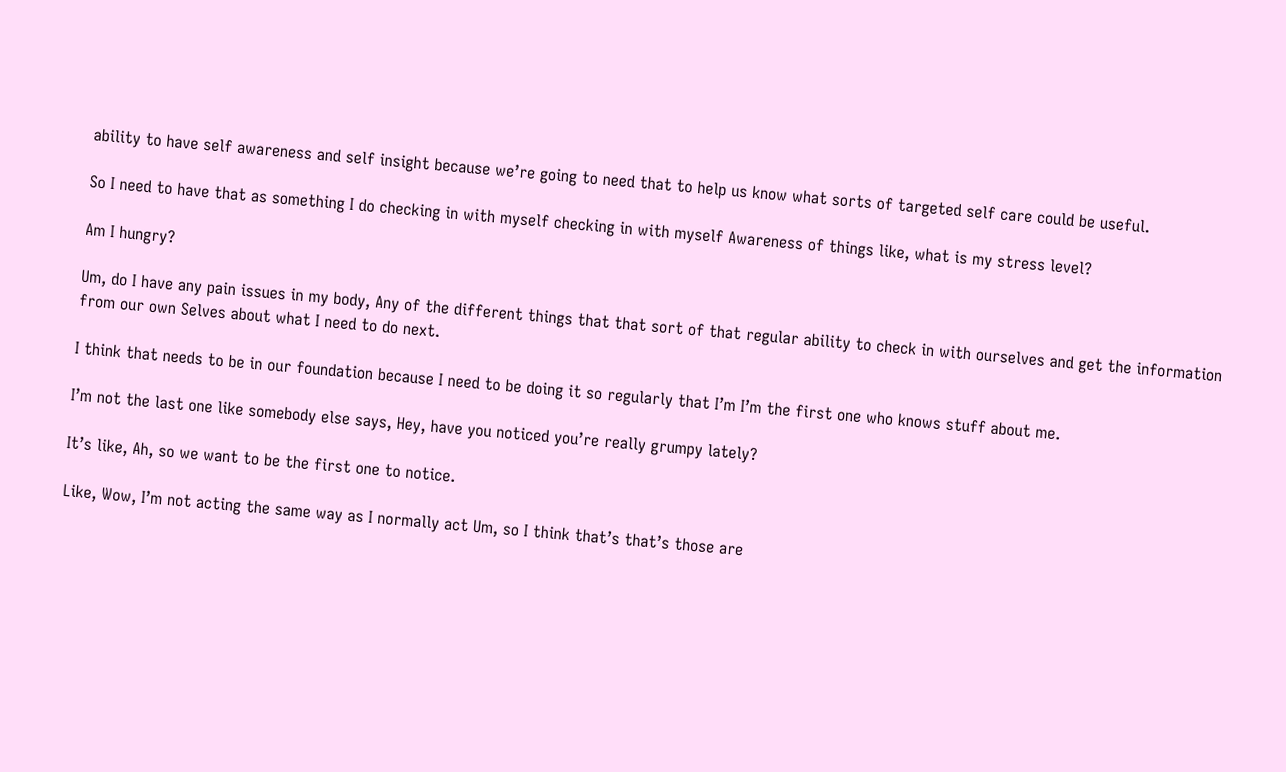ability to have self awareness and self insight because we’re going to need that to help us know what sorts of targeted self care could be useful.

So I need to have that as something I do checking in with myself checking in with myself Awareness of things like, what is my stress level?

Am I hungry?

Um, do I have any pain issues in my body, Any of the different things that that sort of that regular ability to check in with ourselves and get the information from our own Selves about what I need to do next.

I think that needs to be in our foundation because I need to be doing it so regularly that I’m I’m the first one who knows stuff about me.

I’m not the last one like somebody else says, Hey, have you noticed you’re really grumpy lately?

It’s like, Ah, so we want to be the first one to notice.

Like, Wow, I’m not acting the same way as I normally act Um, so I think that’s that’s those are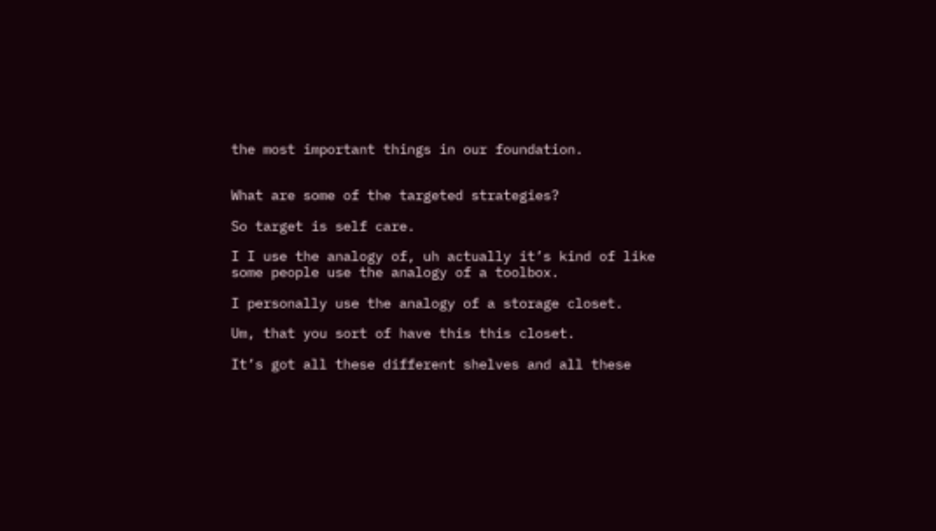the most important things in our foundation.


What are some of the targeted strategies?

So target is self care.

I I use the analogy of, uh actually it’s kind of like some people use the analogy of a toolbox.

I personally use the analogy of a storage closet.

Um, that you sort of have this this closet.

It’s got all these different shelves and all these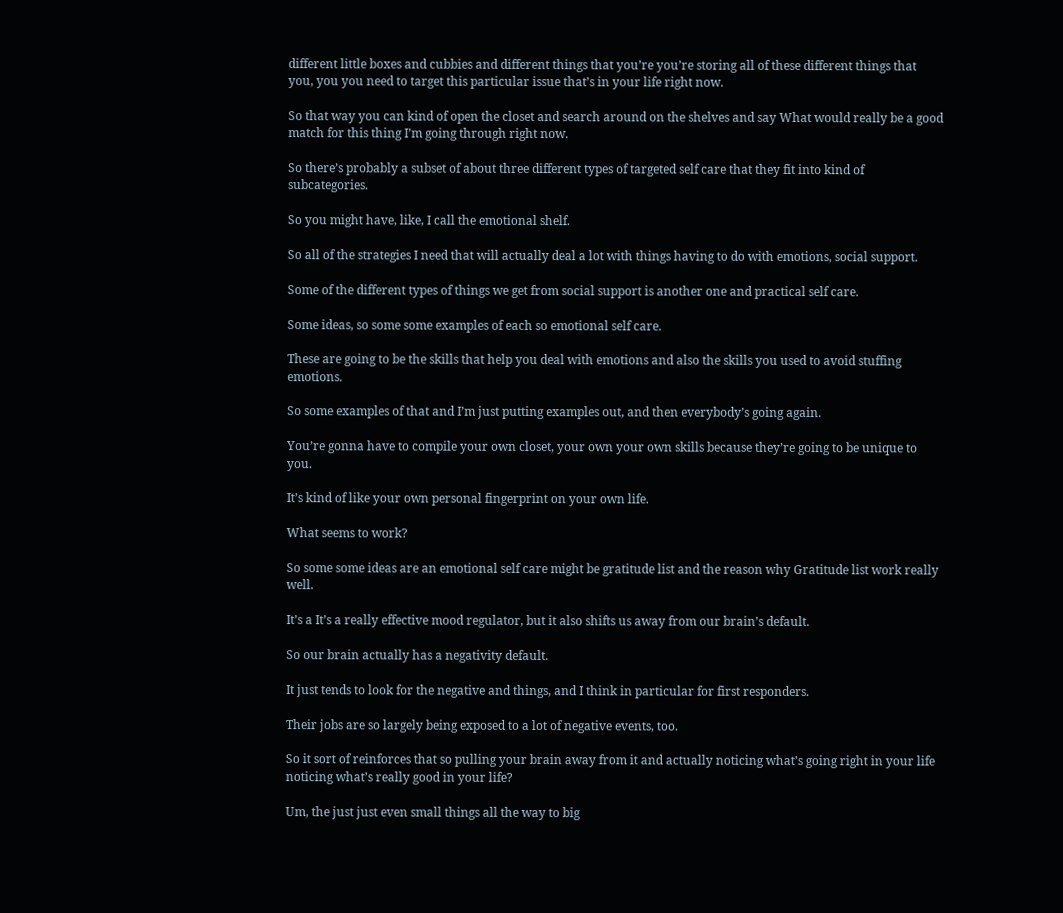different little boxes and cubbies and different things that you’re you’re storing all of these different things that you, you you need to target this particular issue that’s in your life right now.

So that way you can kind of open the closet and search around on the shelves and say What would really be a good match for this thing I’m going through right now.

So there’s probably a subset of about three different types of targeted self care that they fit into kind of subcategories.

So you might have, like, I call the emotional shelf.

So all of the strategies I need that will actually deal a lot with things having to do with emotions, social support.

Some of the different types of things we get from social support is another one and practical self care.

Some ideas, so some some examples of each so emotional self care.

These are going to be the skills that help you deal with emotions and also the skills you used to avoid stuffing emotions.

So some examples of that and I’m just putting examples out, and then everybody’s going again.

You’re gonna have to compile your own closet, your own your own skills because they’re going to be unique to you.

It’s kind of like your own personal fingerprint on your own life.

What seems to work?

So some some ideas are an emotional self care might be gratitude list and the reason why Gratitude list work really well.

It’s a It’s a really effective mood regulator, but it also shifts us away from our brain’s default.

So our brain actually has a negativity default.

It just tends to look for the negative and things, and I think in particular for first responders.

Their jobs are so largely being exposed to a lot of negative events, too.

So it sort of reinforces that so pulling your brain away from it and actually noticing what’s going right in your life noticing what’s really good in your life?

Um, the just just even small things all the way to big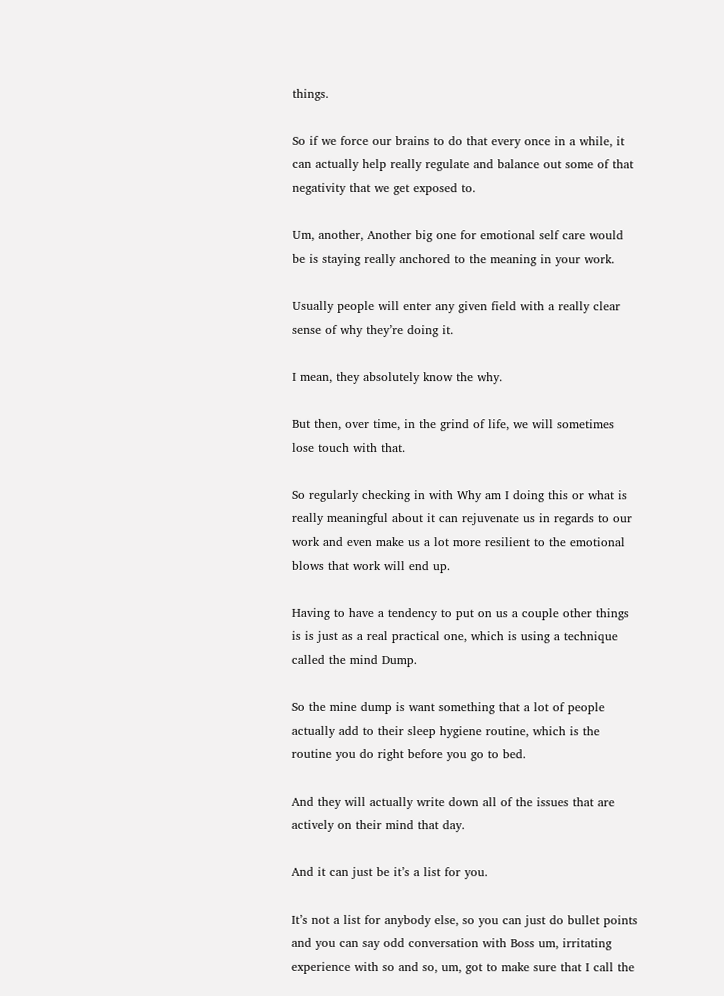things.

So if we force our brains to do that every once in a while, it can actually help really regulate and balance out some of that negativity that we get exposed to.

Um, another, Another big one for emotional self care would be is staying really anchored to the meaning in your work.

Usually people will enter any given field with a really clear sense of why they’re doing it.

I mean, they absolutely know the why.

But then, over time, in the grind of life, we will sometimes lose touch with that.

So regularly checking in with Why am I doing this or what is really meaningful about it can rejuvenate us in regards to our work and even make us a lot more resilient to the emotional blows that work will end up.

Having to have a tendency to put on us a couple other things is is just as a real practical one, which is using a technique called the mind Dump.

So the mine dump is want something that a lot of people actually add to their sleep hygiene routine, which is the routine you do right before you go to bed.

And they will actually write down all of the issues that are actively on their mind that day.

And it can just be it’s a list for you.

It’s not a list for anybody else, so you can just do bullet points and you can say odd conversation with Boss um, irritating experience with so and so, um, got to make sure that I call the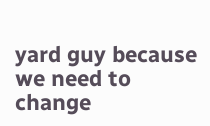yard guy because we need to change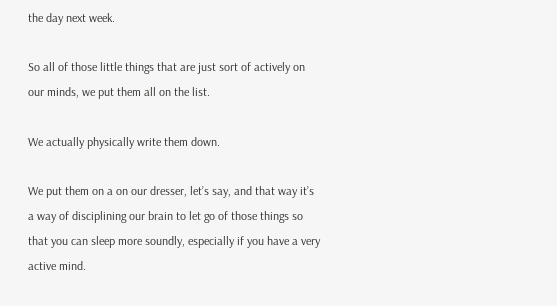the day next week.

So all of those little things that are just sort of actively on our minds, we put them all on the list.

We actually physically write them down.

We put them on a on our dresser, let’s say, and that way it’s a way of disciplining our brain to let go of those things so that you can sleep more soundly, especially if you have a very active mind.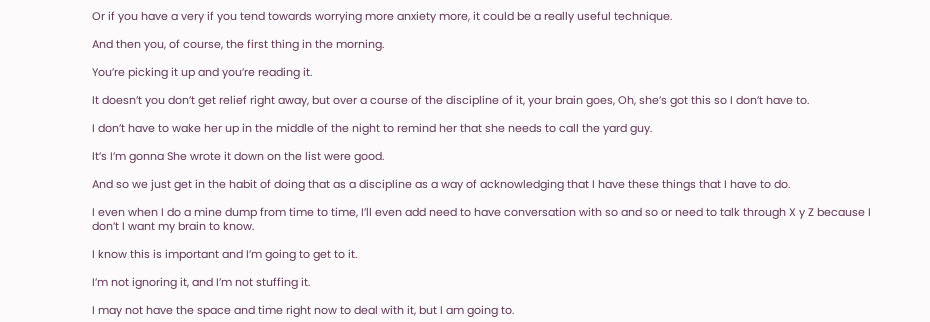Or if you have a very if you tend towards worrying more anxiety more, it could be a really useful technique.

And then you, of course, the first thing in the morning.

You’re picking it up and you’re reading it.

It doesn’t you don’t get relief right away, but over a course of the discipline of it, your brain goes, Oh, she’s got this so I don’t have to.

I don’t have to wake her up in the middle of the night to remind her that she needs to call the yard guy.

It’s I’m gonna She wrote it down on the list were good.

And so we just get in the habit of doing that as a discipline as a way of acknowledging that I have these things that I have to do.

I even when I do a mine dump from time to time, I’ll even add need to have conversation with so and so or need to talk through X y Z because I don’t I want my brain to know.

I know this is important and I’m going to get to it.

I’m not ignoring it, and I’m not stuffing it.

I may not have the space and time right now to deal with it, but I am going to.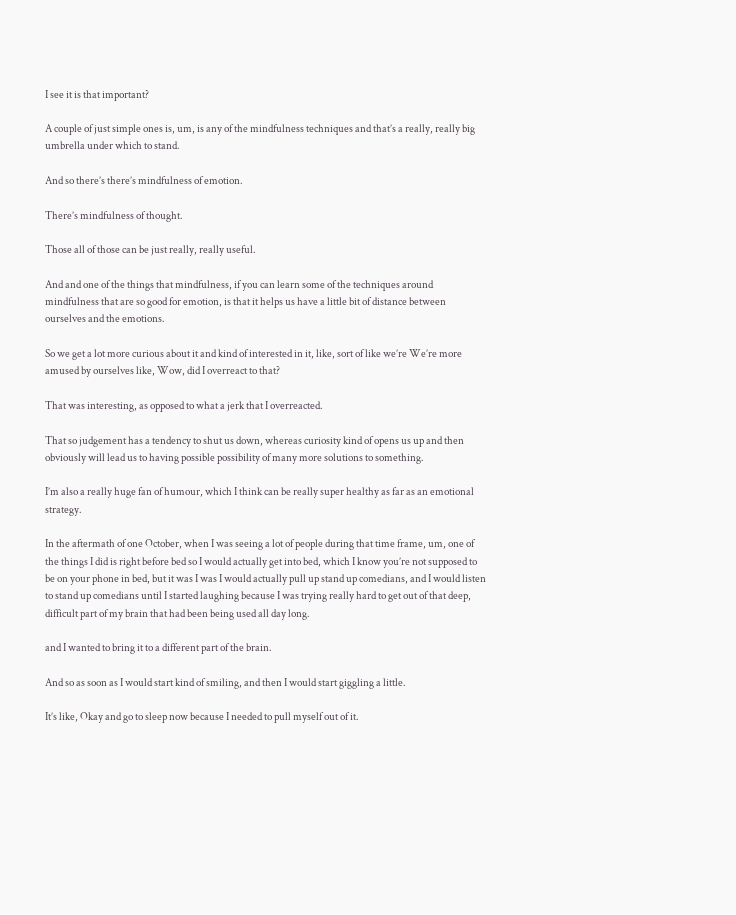I see it is that important?

A couple of just simple ones is, um, is any of the mindfulness techniques and that’s a really, really big umbrella under which to stand.

And so there’s there’s mindfulness of emotion.

There’s mindfulness of thought.

Those all of those can be just really, really useful.

And and one of the things that mindfulness, if you can learn some of the techniques around mindfulness that are so good for emotion, is that it helps us have a little bit of distance between ourselves and the emotions.

So we get a lot more curious about it and kind of interested in it, like, sort of like we’re We’re more amused by ourselves like, Wow, did I overreact to that?

That was interesting, as opposed to what a jerk that I overreacted.

That so judgement has a tendency to shut us down, whereas curiosity kind of opens us up and then obviously will lead us to having possible possibility of many more solutions to something.

I’m also a really huge fan of humour, which I think can be really super healthy as far as an emotional strategy.

In the aftermath of one October, when I was seeing a lot of people during that time frame, um, one of the things I did is right before bed so I would actually get into bed, which I know you’re not supposed to be on your phone in bed, but it was I was I would actually pull up stand up comedians, and I would listen to stand up comedians until I started laughing because I was trying really hard to get out of that deep, difficult part of my brain that had been being used all day long.

and I wanted to bring it to a different part of the brain.

And so as soon as I would start kind of smiling, and then I would start giggling a little.

It’s like, Okay and go to sleep now because I needed to pull myself out of it.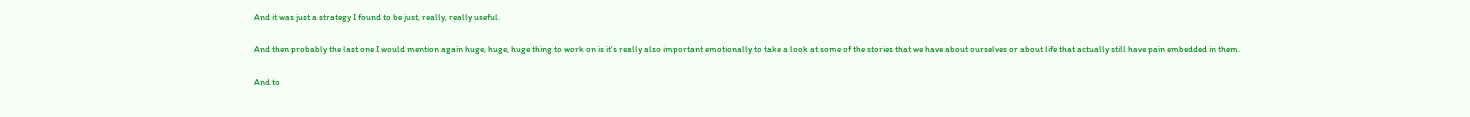And it was just a strategy I found to be just, really, really useful.

And then probably the last one I would mention again huge, huge, huge thing to work on is it’s really also important emotionally to take a look at some of the stories that we have about ourselves or about life that actually still have pain embedded in them.

And to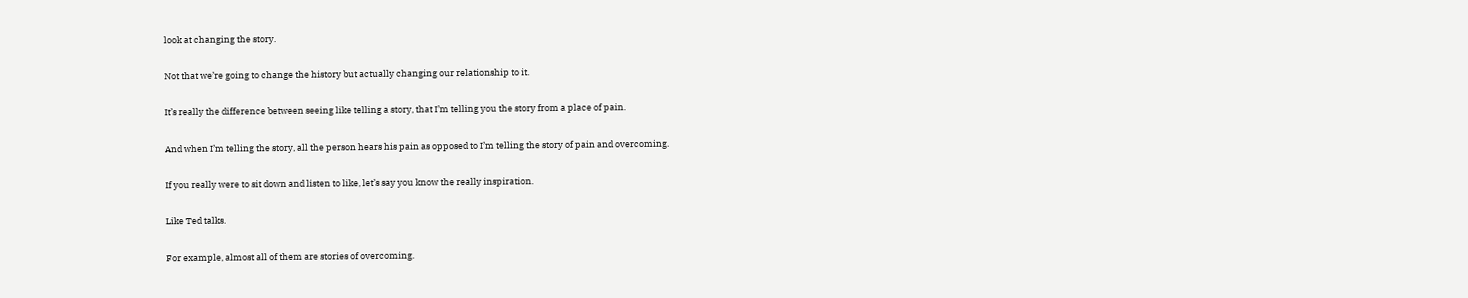look at changing the story.

Not that we’re going to change the history but actually changing our relationship to it.

It’s really the difference between seeing like telling a story, that I’m telling you the story from a place of pain.

And when I’m telling the story, all the person hears his pain as opposed to I’m telling the story of pain and overcoming.

If you really were to sit down and listen to like, let’s say you know the really inspiration.

Like Ted talks.

For example, almost all of them are stories of overcoming.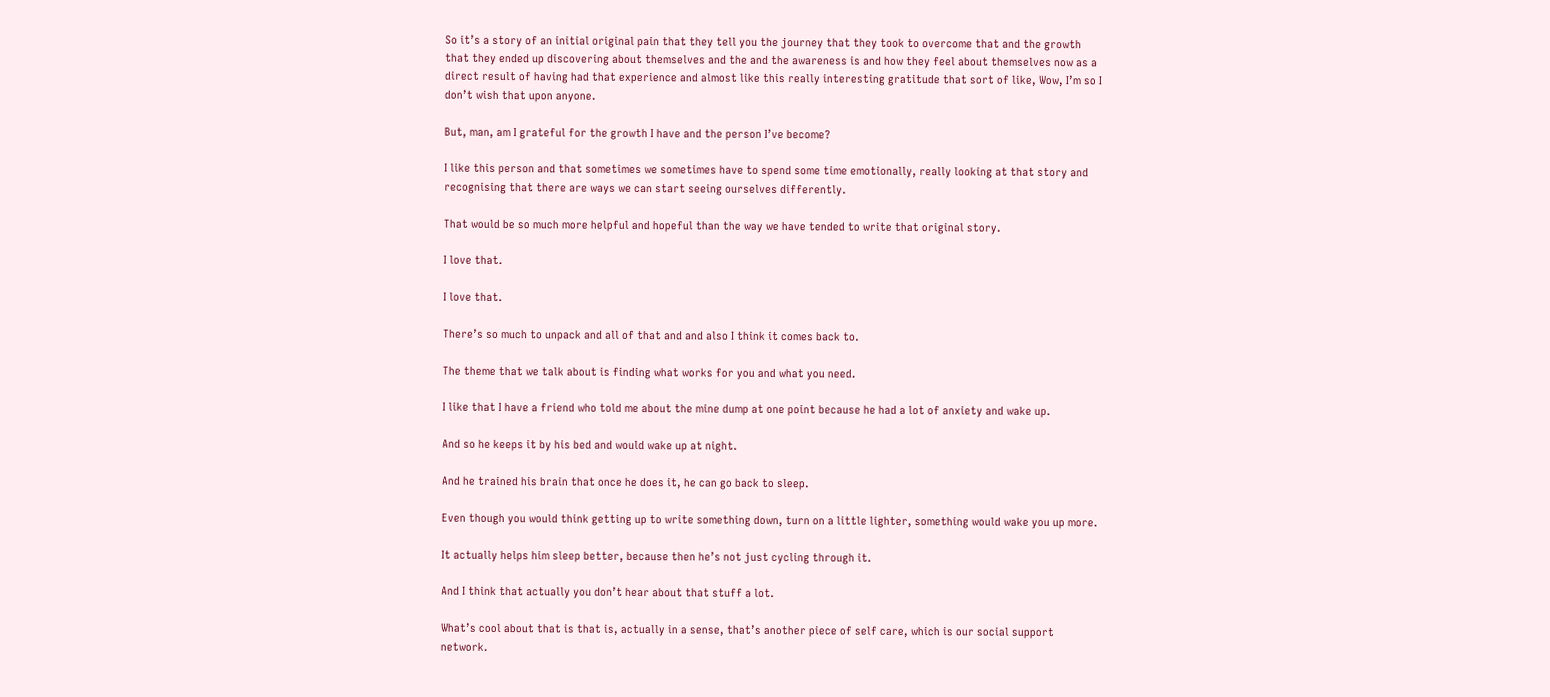So it’s a story of an initial original pain that they tell you the journey that they took to overcome that and the growth that they ended up discovering about themselves and the and the awareness is and how they feel about themselves now as a direct result of having had that experience and almost like this really interesting gratitude that sort of like, Wow, I’m so I don’t wish that upon anyone.

But, man, am I grateful for the growth I have and the person I’ve become?

I like this person and that sometimes we sometimes have to spend some time emotionally, really looking at that story and recognising that there are ways we can start seeing ourselves differently.

That would be so much more helpful and hopeful than the way we have tended to write that original story.

I love that.

I love that.

There’s so much to unpack and all of that and and also I think it comes back to.

The theme that we talk about is finding what works for you and what you need.

I like that I have a friend who told me about the mine dump at one point because he had a lot of anxiety and wake up.

And so he keeps it by his bed and would wake up at night.

And he trained his brain that once he does it, he can go back to sleep.

Even though you would think getting up to write something down, turn on a little lighter, something would wake you up more.

It actually helps him sleep better, because then he’s not just cycling through it.

And I think that actually you don’t hear about that stuff a lot.

What’s cool about that is that is, actually in a sense, that’s another piece of self care, which is our social support network.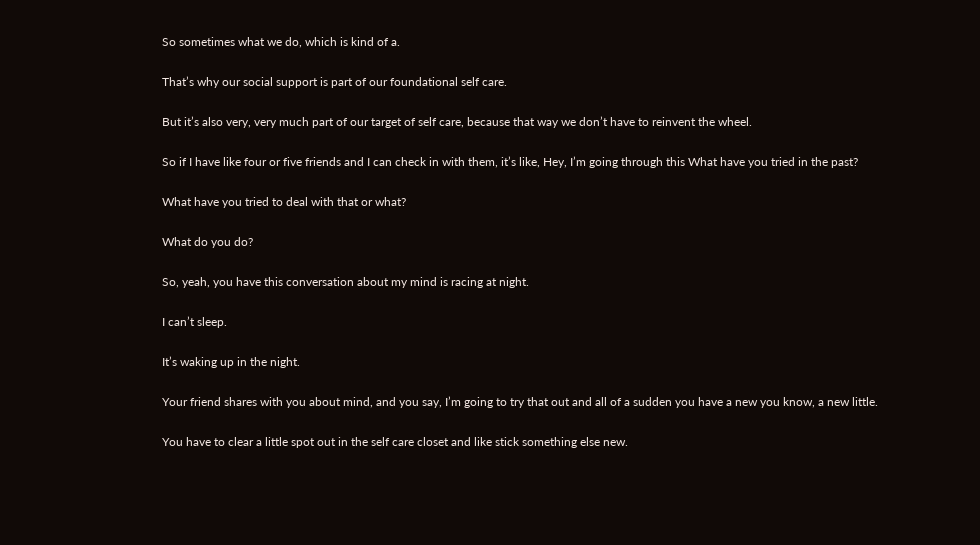So sometimes what we do, which is kind of a.

That’s why our social support is part of our foundational self care.

But it’s also very, very much part of our target of self care, because that way we don’t have to reinvent the wheel.

So if I have like four or five friends and I can check in with them, it’s like, Hey, I’m going through this What have you tried in the past?

What have you tried to deal with that or what?

What do you do?

So, yeah, you have this conversation about my mind is racing at night.

I can’t sleep.

It’s waking up in the night.

Your friend shares with you about mind, and you say, I’m going to try that out and all of a sudden you have a new you know, a new little.

You have to clear a little spot out in the self care closet and like stick something else new.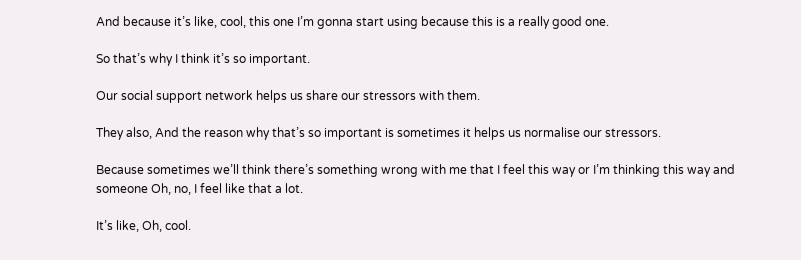And because it’s like, cool, this one I’m gonna start using because this is a really good one.

So that’s why I think it’s so important.

Our social support network helps us share our stressors with them.

They also, And the reason why that’s so important is sometimes it helps us normalise our stressors.

Because sometimes we’ll think there’s something wrong with me that I feel this way or I’m thinking this way and someone Oh, no, I feel like that a lot.

It’s like, Oh, cool.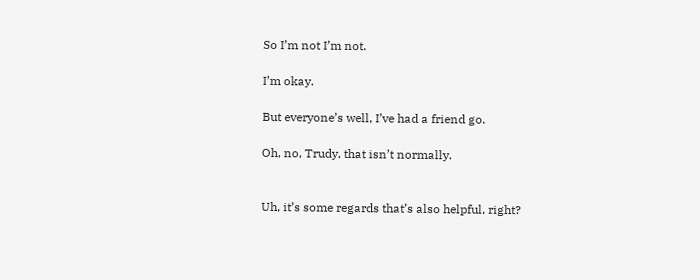So I’m not I’m not.

I’m okay.

But everyone’s well, I’ve had a friend go.

Oh, no, Trudy, that isn’t normally.


Uh, it’s some regards that’s also helpful, right?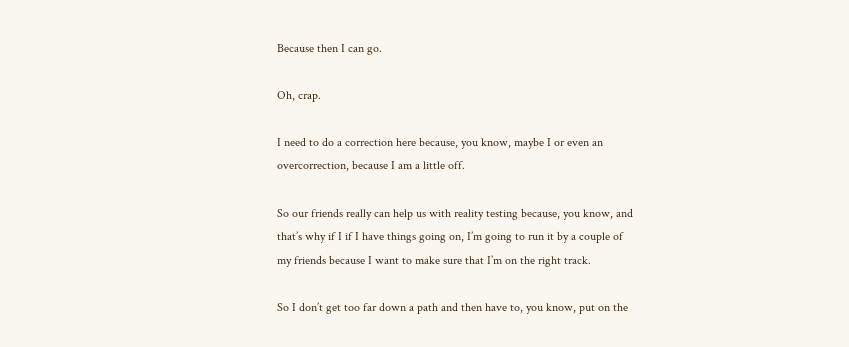Because then I can go.

Oh, crap.

I need to do a correction here because, you know, maybe I or even an overcorrection, because I am a little off.

So our friends really can help us with reality testing because, you know, and that’s why if I if I have things going on, I’m going to run it by a couple of my friends because I want to make sure that I’m on the right track.

So I don’t get too far down a path and then have to, you know, put on the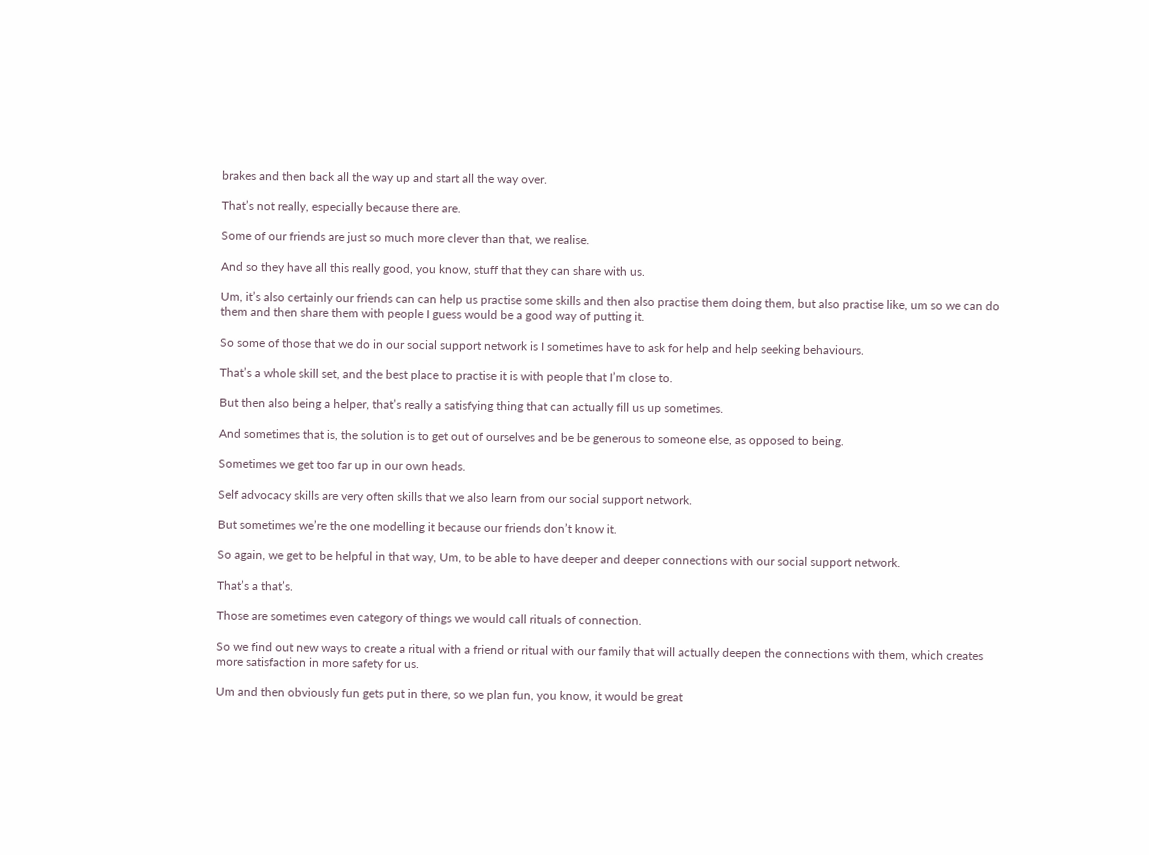brakes and then back all the way up and start all the way over.

That’s not really, especially because there are.

Some of our friends are just so much more clever than that, we realise.

And so they have all this really good, you know, stuff that they can share with us.

Um, it’s also certainly our friends can can help us practise some skills and then also practise them doing them, but also practise like, um so we can do them and then share them with people I guess would be a good way of putting it.

So some of those that we do in our social support network is I sometimes have to ask for help and help seeking behaviours.

That’s a whole skill set, and the best place to practise it is with people that I’m close to.

But then also being a helper, that’s really a satisfying thing that can actually fill us up sometimes.

And sometimes that is, the solution is to get out of ourselves and be be generous to someone else, as opposed to being.

Sometimes we get too far up in our own heads.

Self advocacy skills are very often skills that we also learn from our social support network.

But sometimes we’re the one modelling it because our friends don’t know it.

So again, we get to be helpful in that way, Um, to be able to have deeper and deeper connections with our social support network.

That’s a that’s.

Those are sometimes even category of things we would call rituals of connection.

So we find out new ways to create a ritual with a friend or ritual with our family that will actually deepen the connections with them, which creates more satisfaction in more safety for us.

Um and then obviously fun gets put in there, so we plan fun, you know, it would be great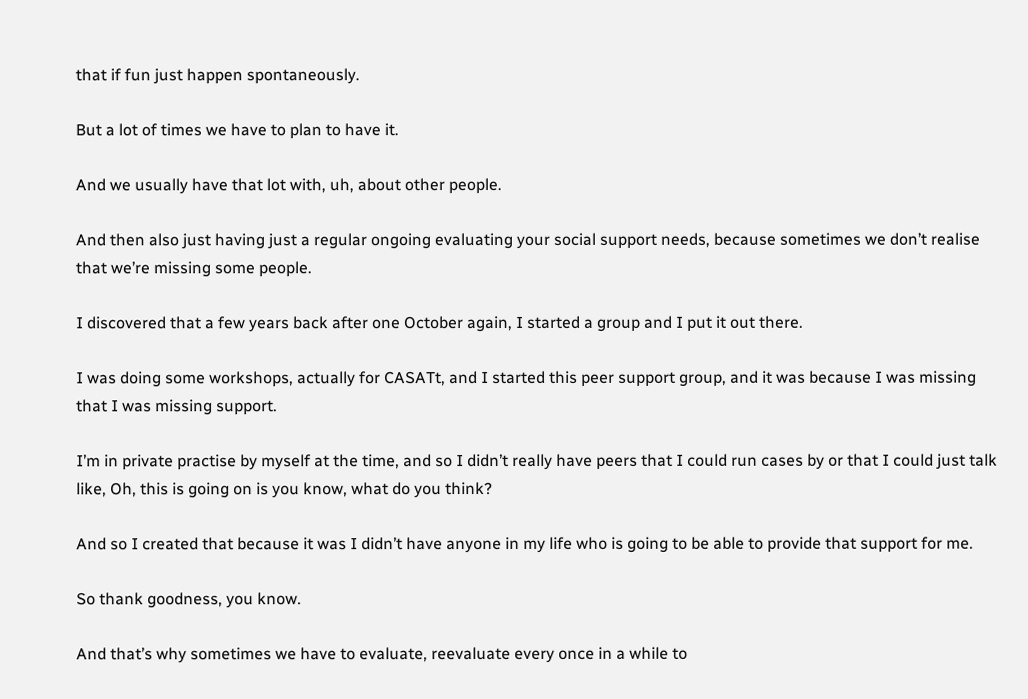that if fun just happen spontaneously.

But a lot of times we have to plan to have it.

And we usually have that lot with, uh, about other people.

And then also just having just a regular ongoing evaluating your social support needs, because sometimes we don’t realise that we’re missing some people.

I discovered that a few years back after one October again, I started a group and I put it out there.

I was doing some workshops, actually for CASATt, and I started this peer support group, and it was because I was missing that I was missing support.

I’m in private practise by myself at the time, and so I didn’t really have peers that I could run cases by or that I could just talk like, Oh, this is going on is you know, what do you think?

And so I created that because it was I didn’t have anyone in my life who is going to be able to provide that support for me.

So thank goodness, you know.

And that’s why sometimes we have to evaluate, reevaluate every once in a while to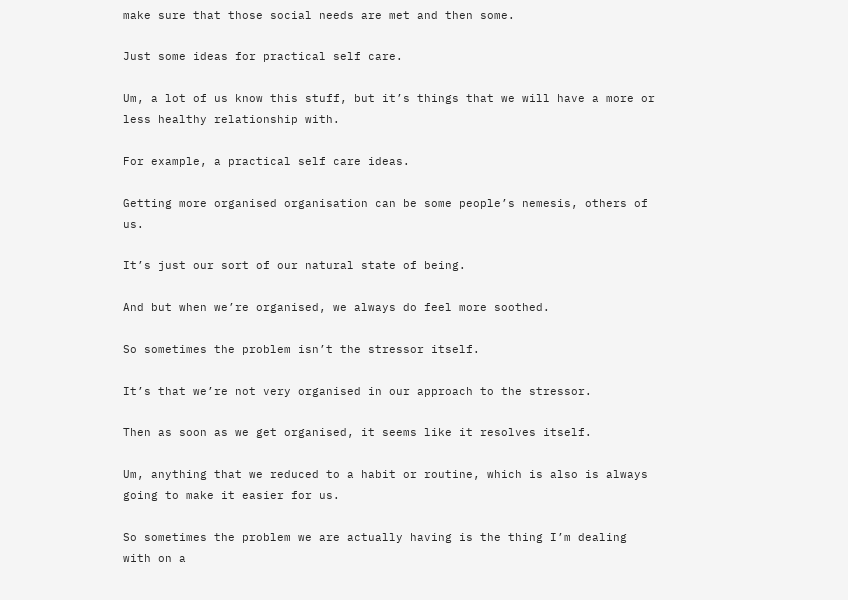make sure that those social needs are met and then some.

Just some ideas for practical self care.

Um, a lot of us know this stuff, but it’s things that we will have a more or less healthy relationship with.

For example, a practical self care ideas.

Getting more organised organisation can be some people’s nemesis, others of us.

It’s just our sort of our natural state of being.

And but when we’re organised, we always do feel more soothed.

So sometimes the problem isn’t the stressor itself.

It’s that we’re not very organised in our approach to the stressor.

Then as soon as we get organised, it seems like it resolves itself.

Um, anything that we reduced to a habit or routine, which is also is always going to make it easier for us.

So sometimes the problem we are actually having is the thing I’m dealing with on a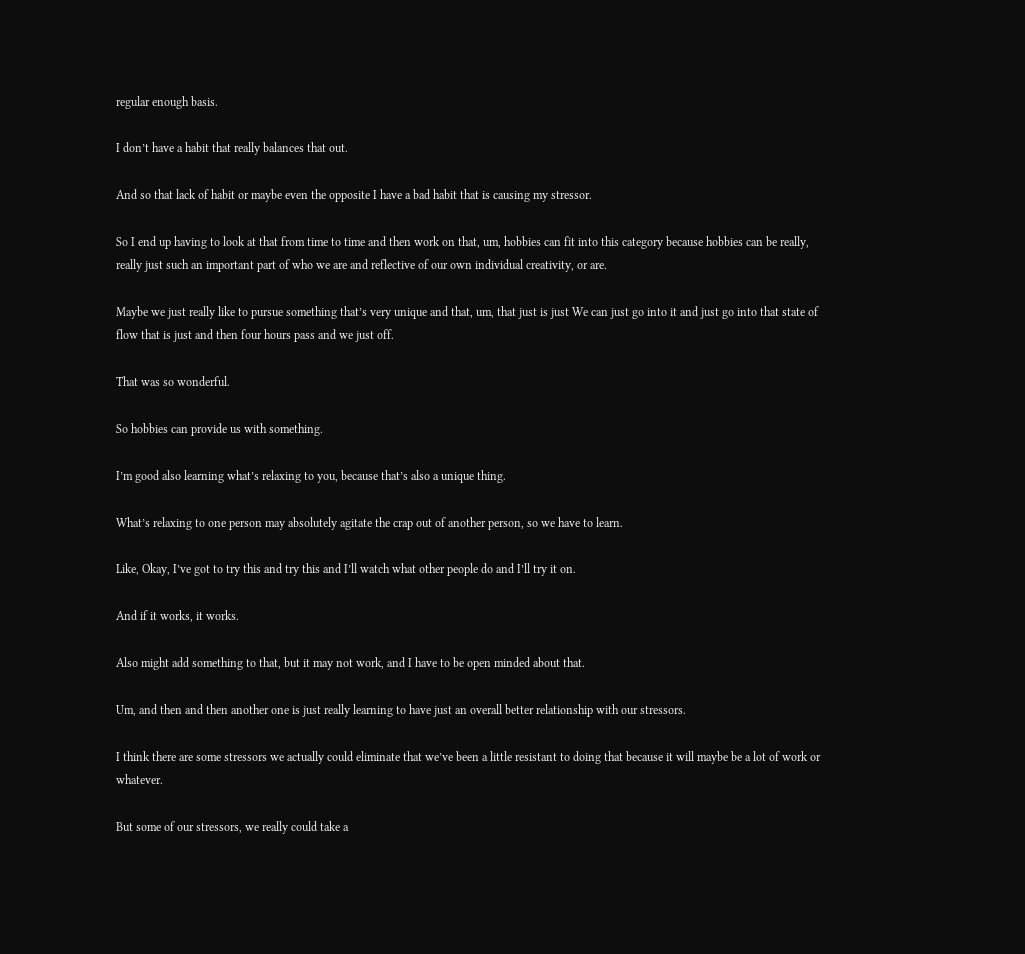regular enough basis.

I don’t have a habit that really balances that out.

And so that lack of habit or maybe even the opposite I have a bad habit that is causing my stressor.

So I end up having to look at that from time to time and then work on that, um, hobbies can fit into this category because hobbies can be really, really just such an important part of who we are and reflective of our own individual creativity, or are.

Maybe we just really like to pursue something that’s very unique and that, um, that just is just We can just go into it and just go into that state of flow that is just and then four hours pass and we just off.

That was so wonderful.

So hobbies can provide us with something.

I’m good also learning what’s relaxing to you, because that’s also a unique thing.

What’s relaxing to one person may absolutely agitate the crap out of another person, so we have to learn.

Like, Okay, I’ve got to try this and try this and I’ll watch what other people do and I’ll try it on.

And if it works, it works.

Also might add something to that, but it may not work, and I have to be open minded about that.

Um, and then and then another one is just really learning to have just an overall better relationship with our stressors.

I think there are some stressors we actually could eliminate that we’ve been a little resistant to doing that because it will maybe be a lot of work or whatever.

But some of our stressors, we really could take a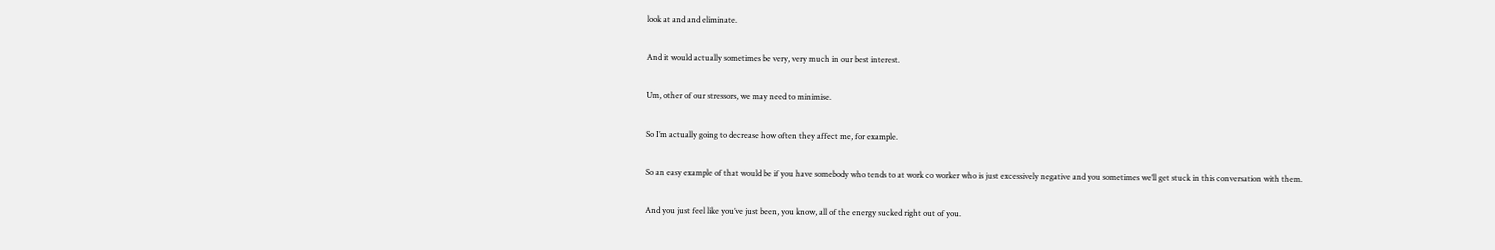look at and and eliminate.

And it would actually sometimes be very, very much in our best interest.

Um, other of our stressors, we may need to minimise.

So I’m actually going to decrease how often they affect me, for example.

So an easy example of that would be if you have somebody who tends to at work co worker who is just excessively negative and you sometimes we’ll get stuck in this conversation with them.

And you just feel like you’ve just been, you know, all of the energy sucked right out of you.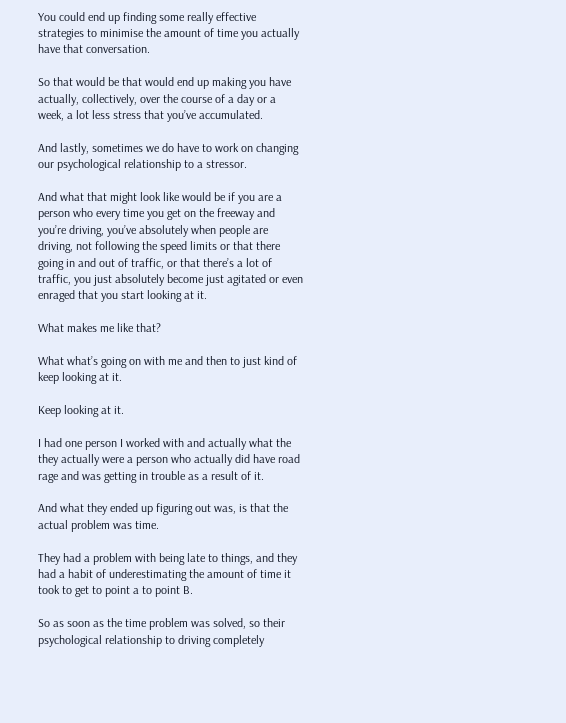You could end up finding some really effective strategies to minimise the amount of time you actually have that conversation.

So that would be that would end up making you have actually, collectively, over the course of a day or a week, a lot less stress that you’ve accumulated.

And lastly, sometimes we do have to work on changing our psychological relationship to a stressor.

And what that might look like would be if you are a person who every time you get on the freeway and you’re driving, you’ve absolutely when people are driving, not following the speed limits or that there going in and out of traffic, or that there’s a lot of traffic, you just absolutely become just agitated or even enraged that you start looking at it.

What makes me like that?

What what’s going on with me and then to just kind of keep looking at it.

Keep looking at it.

I had one person I worked with and actually what the they actually were a person who actually did have road rage and was getting in trouble as a result of it.

And what they ended up figuring out was, is that the actual problem was time.

They had a problem with being late to things, and they had a habit of underestimating the amount of time it took to get to point a to point B.

So as soon as the time problem was solved, so their psychological relationship to driving completely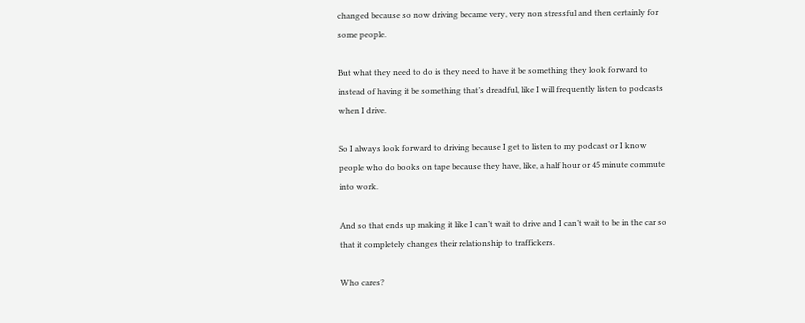changed because so now driving became very, very non stressful and then certainly for some people.

But what they need to do is they need to have it be something they look forward to instead of having it be something that’s dreadful, like I will frequently listen to podcasts when I drive.

So I always look forward to driving because I get to listen to my podcast or I know people who do books on tape because they have, like, a half hour or 45 minute commute into work.

And so that ends up making it like I can’t wait to drive and I can’t wait to be in the car so that it completely changes their relationship to traffickers.

Who cares?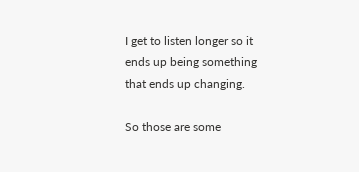I get to listen longer so it ends up being something that ends up changing.

So those are some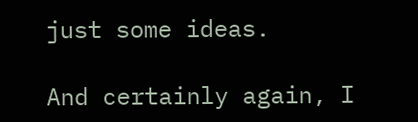just some ideas.

And certainly again, I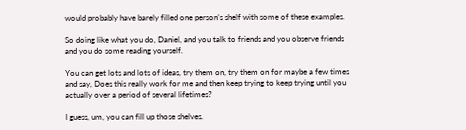would probably have barely filled one person’s shelf with some of these examples.

So doing like what you do, Daniel, and you talk to friends and you observe friends and you do some reading yourself.

You can get lots and lots of ideas, try them on, try them on for maybe a few times and say, Does this really work for me and then keep trying to keep trying until you actually over a period of several lifetimes?

I guess, um, you can fill up those shelves.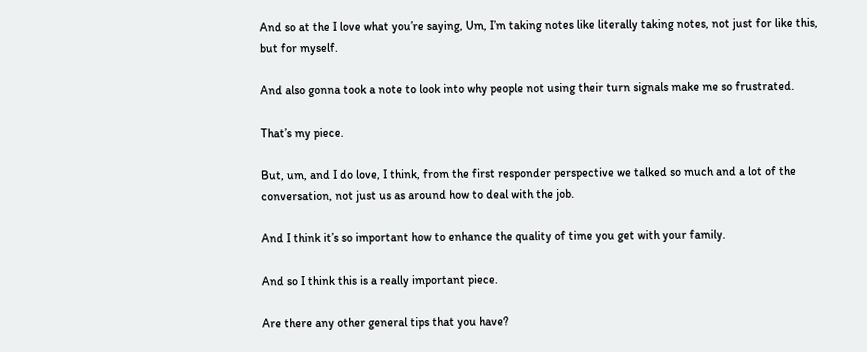And so at the I love what you’re saying, Um, I’m taking notes like literally taking notes, not just for like this, but for myself.

And also gonna took a note to look into why people not using their turn signals make me so frustrated.

That’s my piece.

But, um, and I do love, I think, from the first responder perspective we talked so much and a lot of the conversation, not just us as around how to deal with the job.

And I think it’s so important how to enhance the quality of time you get with your family.

And so I think this is a really important piece.

Are there any other general tips that you have?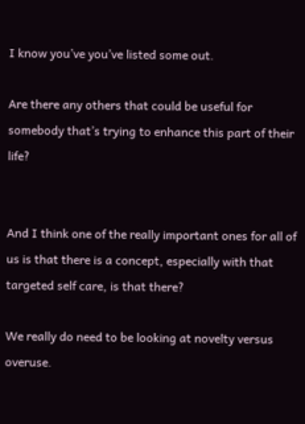I know you’ve you’ve listed some out.

Are there any others that could be useful for somebody that’s trying to enhance this part of their life?


And I think one of the really important ones for all of us is that there is a concept, especially with that targeted self care, is that there?

We really do need to be looking at novelty versus overuse.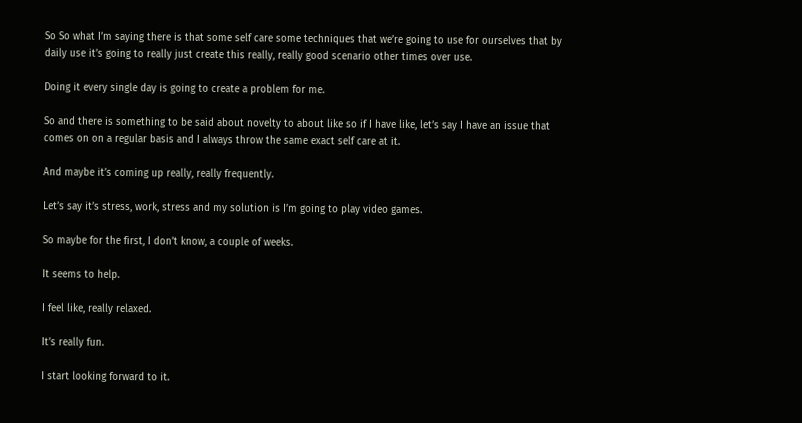So So what I’m saying there is that some self care some techniques that we’re going to use for ourselves that by daily use it’s going to really just create this really, really good scenario other times over use.

Doing it every single day is going to create a problem for me.

So and there is something to be said about novelty to about like so if I have like, let’s say I have an issue that comes on on a regular basis and I always throw the same exact self care at it.

And maybe it’s coming up really, really frequently.

Let’s say it’s stress, work, stress and my solution is I’m going to play video games.

So maybe for the first, I don’t know, a couple of weeks.

It seems to help.

I feel like, really relaxed.

It’s really fun.

I start looking forward to it.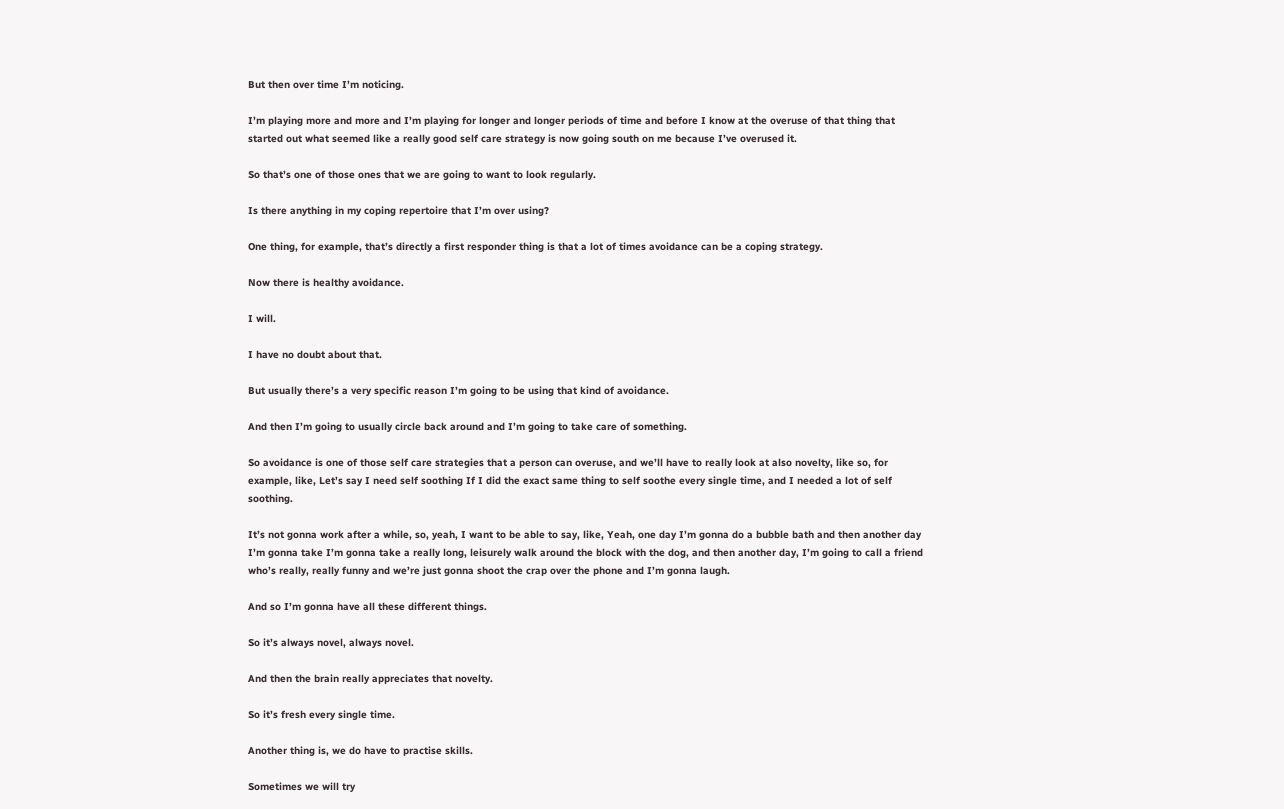But then over time I’m noticing.

I’m playing more and more and I’m playing for longer and longer periods of time and before I know at the overuse of that thing that started out what seemed like a really good self care strategy is now going south on me because I’ve overused it.

So that’s one of those ones that we are going to want to look regularly.

Is there anything in my coping repertoire that I’m over using?

One thing, for example, that’s directly a first responder thing is that a lot of times avoidance can be a coping strategy.

Now there is healthy avoidance.

I will.

I have no doubt about that.

But usually there’s a very specific reason I’m going to be using that kind of avoidance.

And then I’m going to usually circle back around and I’m going to take care of something.

So avoidance is one of those self care strategies that a person can overuse, and we’ll have to really look at also novelty, like so, for example, like, Let’s say I need self soothing If I did the exact same thing to self soothe every single time, and I needed a lot of self soothing.

It’s not gonna work after a while, so, yeah, I want to be able to say, like, Yeah, one day I’m gonna do a bubble bath and then another day I’m gonna take I’m gonna take a really long, leisurely walk around the block with the dog, and then another day, I’m going to call a friend who’s really, really funny and we’re just gonna shoot the crap over the phone and I’m gonna laugh.

And so I’m gonna have all these different things.

So it’s always novel, always novel.

And then the brain really appreciates that novelty.

So it’s fresh every single time.

Another thing is, we do have to practise skills.

Sometimes we will try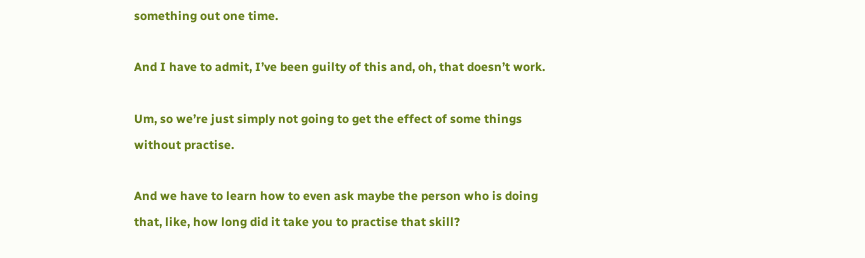something out one time.

And I have to admit, I’ve been guilty of this and, oh, that doesn’t work.

Um, so we’re just simply not going to get the effect of some things without practise.

And we have to learn how to even ask maybe the person who is doing that, like, how long did it take you to practise that skill?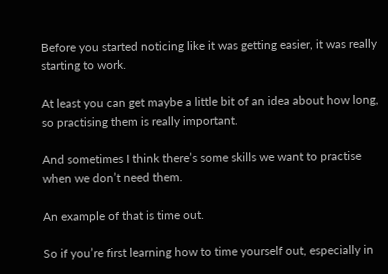Before you started noticing like it was getting easier, it was really starting to work.

At least you can get maybe a little bit of an idea about how long, so practising them is really important.

And sometimes I think there’s some skills we want to practise when we don’t need them.

An example of that is time out.

So if you’re first learning how to time yourself out, especially in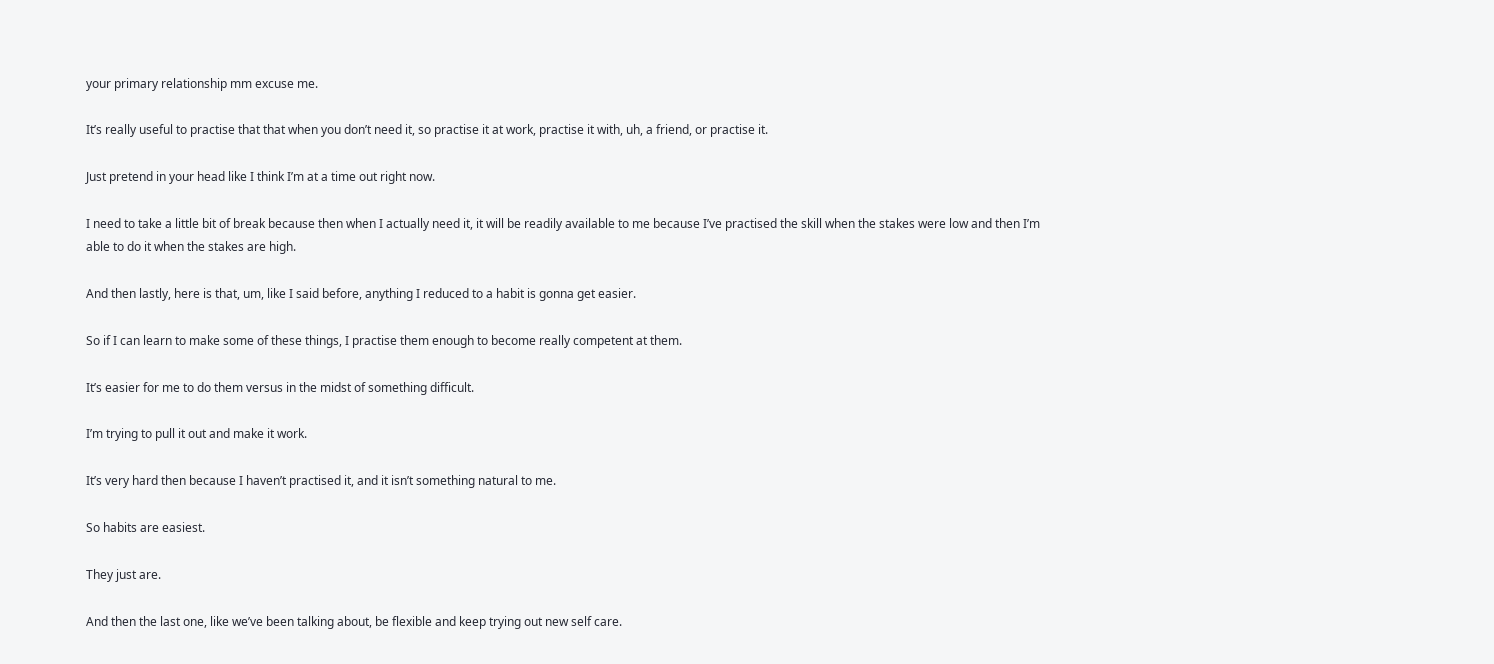your primary relationship mm excuse me.

It’s really useful to practise that that when you don’t need it, so practise it at work, practise it with, uh, a friend, or practise it.

Just pretend in your head like I think I’m at a time out right now.

I need to take a little bit of break because then when I actually need it, it will be readily available to me because I’ve practised the skill when the stakes were low and then I’m able to do it when the stakes are high.

And then lastly, here is that, um, like I said before, anything I reduced to a habit is gonna get easier.

So if I can learn to make some of these things, I practise them enough to become really competent at them.

It’s easier for me to do them versus in the midst of something difficult.

I’m trying to pull it out and make it work.

It’s very hard then because I haven’t practised it, and it isn’t something natural to me.

So habits are easiest.

They just are.

And then the last one, like we’ve been talking about, be flexible and keep trying out new self care.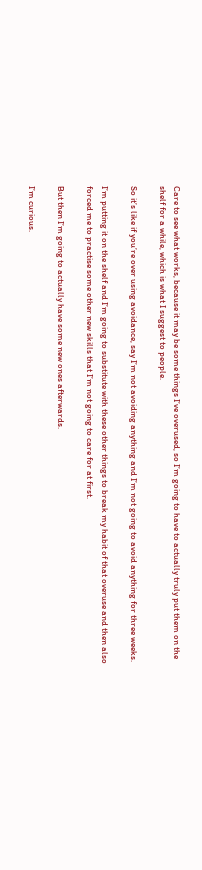Care to see what works, because it may be some things I’ve overused, so I’m going to have to actually truly put them on the shelf for a while, which is what I suggest to people.

So it’s like if you’re over using avoidance, say I’m not avoiding anything and I’m not going to avoid anything for three weeks.

I’m putting it on the shelf and I’m going to substitute with these other things to break my habit of that overuse and then also forced me to practise some other new skills that I’m not going to care for at first.

But then I’m going to actually have some new ones afterwards.

I’m curious.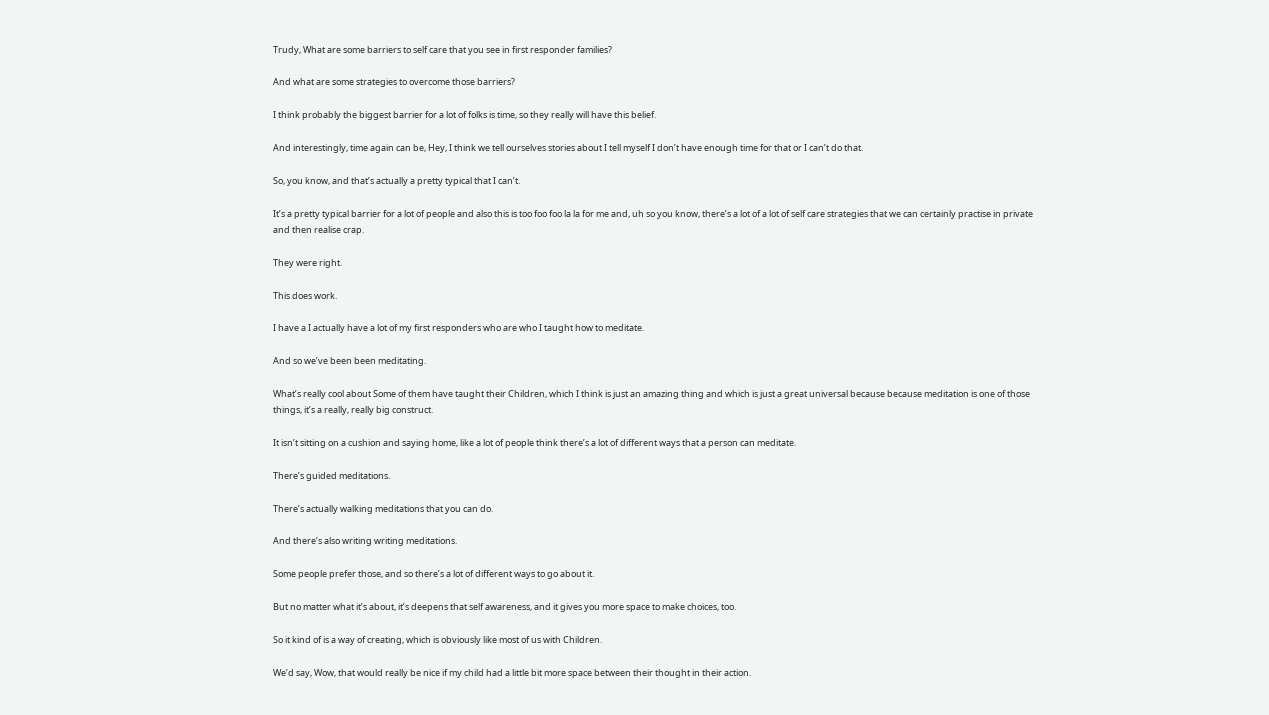Trudy, What are some barriers to self care that you see in first responder families?

And what are some strategies to overcome those barriers?

I think probably the biggest barrier for a lot of folks is time, so they really will have this belief.

And interestingly, time again can be, Hey, I think we tell ourselves stories about I tell myself I don’t have enough time for that or I can’t do that.

So, you know, and that’s actually a pretty typical that I can’t.

It’s a pretty typical barrier for a lot of people and also this is too foo foo la la for me and, uh so you know, there’s a lot of a lot of self care strategies that we can certainly practise in private and then realise crap.

They were right.

This does work.

I have a I actually have a lot of my first responders who are who I taught how to meditate.

And so we’ve been been meditating.

What’s really cool about Some of them have taught their Children, which I think is just an amazing thing and which is just a great universal because because meditation is one of those things, it’s a really, really big construct.

It isn’t sitting on a cushion and saying home, like a lot of people think there’s a lot of different ways that a person can meditate.

There’s guided meditations.

There’s actually walking meditations that you can do.

And there’s also writing writing meditations.

Some people prefer those, and so there’s a lot of different ways to go about it.

But no matter what it’s about, it’s deepens that self awareness, and it gives you more space to make choices, too.

So it kind of is a way of creating, which is obviously like most of us with Children.

We’d say, Wow, that would really be nice if my child had a little bit more space between their thought in their action.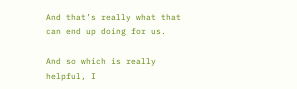And that’s really what that can end up doing for us.

And so which is really helpful, I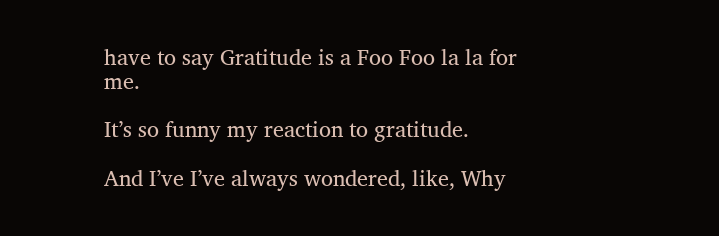have to say Gratitude is a Foo Foo la la for me.

It’s so funny my reaction to gratitude.

And I’ve I’ve always wondered, like, Why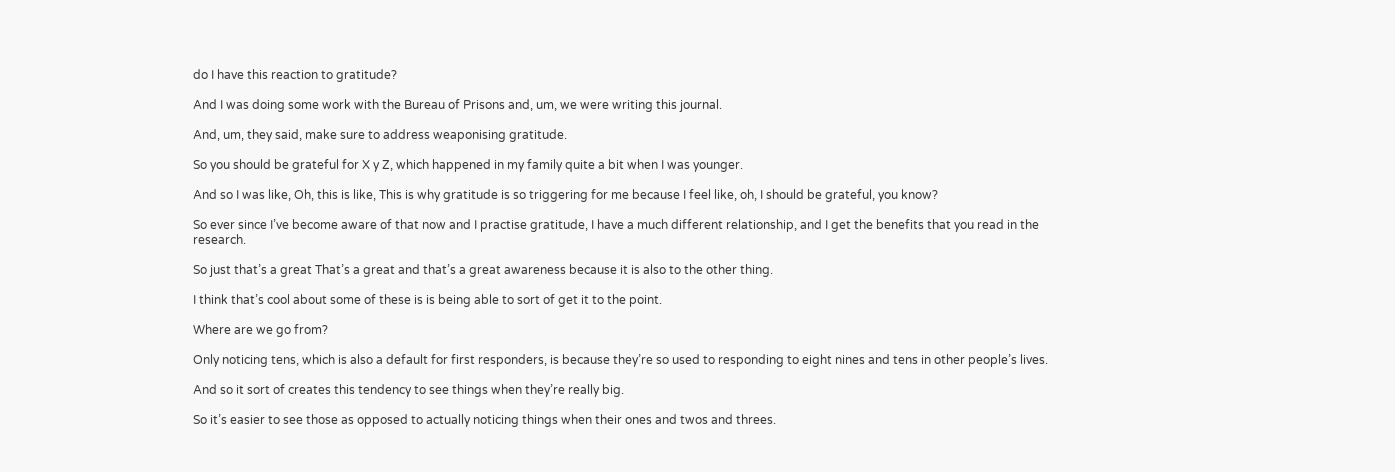do I have this reaction to gratitude?

And I was doing some work with the Bureau of Prisons and, um, we were writing this journal.

And, um, they said, make sure to address weaponising gratitude.

So you should be grateful for X y Z, which happened in my family quite a bit when I was younger.

And so I was like, Oh, this is like, This is why gratitude is so triggering for me because I feel like, oh, I should be grateful, you know?

So ever since I’ve become aware of that now and I practise gratitude, I have a much different relationship, and I get the benefits that you read in the research.

So just that’s a great That’s a great and that’s a great awareness because it is also to the other thing.

I think that’s cool about some of these is is being able to sort of get it to the point.

Where are we go from?

Only noticing tens, which is also a default for first responders, is because they’re so used to responding to eight nines and tens in other people’s lives.

And so it sort of creates this tendency to see things when they’re really big.

So it’s easier to see those as opposed to actually noticing things when their ones and twos and threes.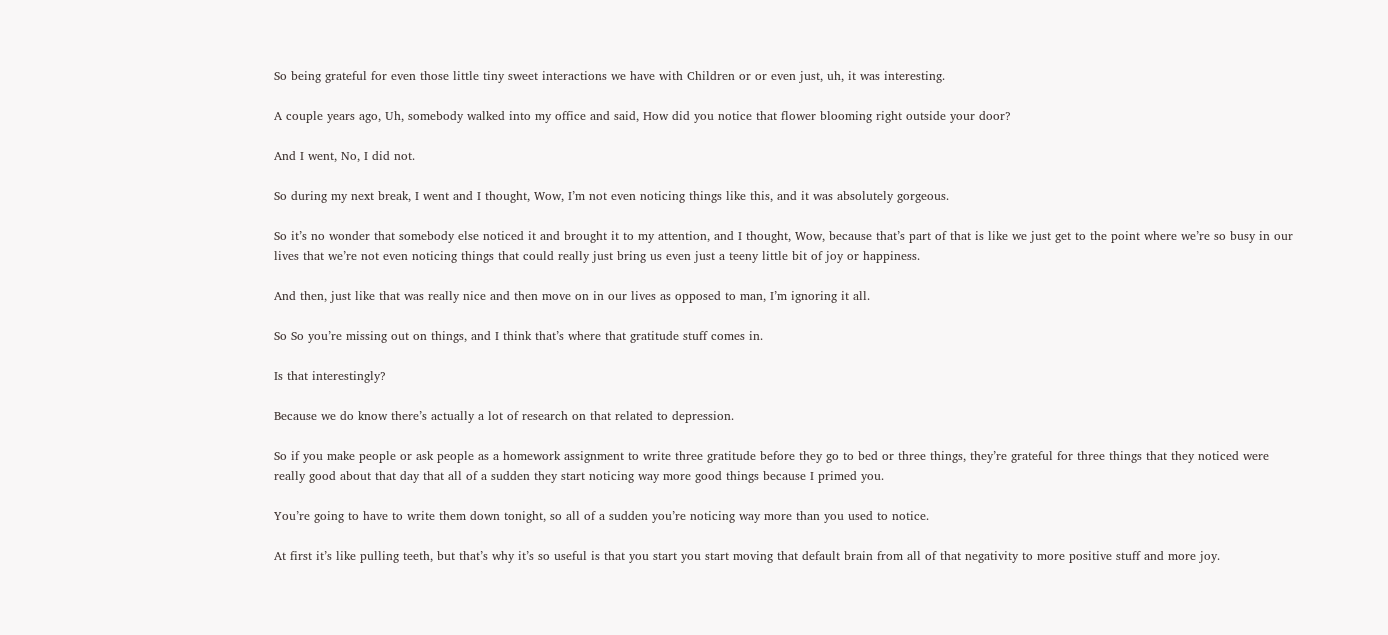So being grateful for even those little tiny sweet interactions we have with Children or or even just, uh, it was interesting.

A couple years ago, Uh, somebody walked into my office and said, How did you notice that flower blooming right outside your door?

And I went, No, I did not.

So during my next break, I went and I thought, Wow, I’m not even noticing things like this, and it was absolutely gorgeous.

So it’s no wonder that somebody else noticed it and brought it to my attention, and I thought, Wow, because that’s part of that is like we just get to the point where we’re so busy in our lives that we’re not even noticing things that could really just bring us even just a teeny little bit of joy or happiness.

And then, just like that was really nice and then move on in our lives as opposed to man, I’m ignoring it all.

So So you’re missing out on things, and I think that’s where that gratitude stuff comes in.

Is that interestingly?

Because we do know there’s actually a lot of research on that related to depression.

So if you make people or ask people as a homework assignment to write three gratitude before they go to bed or three things, they’re grateful for three things that they noticed were really good about that day that all of a sudden they start noticing way more good things because I primed you.

You’re going to have to write them down tonight, so all of a sudden you’re noticing way more than you used to notice.

At first it’s like pulling teeth, but that’s why it’s so useful is that you start you start moving that default brain from all of that negativity to more positive stuff and more joy.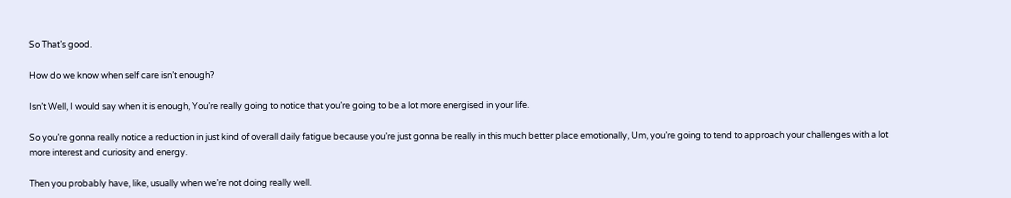So That’s good.

How do we know when self care isn’t enough?

Isn’t Well, I would say when it is enough, You’re really going to notice that you’re going to be a lot more energised in your life.

So you’re gonna really notice a reduction in just kind of overall daily fatigue because you’re just gonna be really in this much better place emotionally, Um, you’re going to tend to approach your challenges with a lot more interest and curiosity and energy.

Then you probably have, like, usually when we’re not doing really well.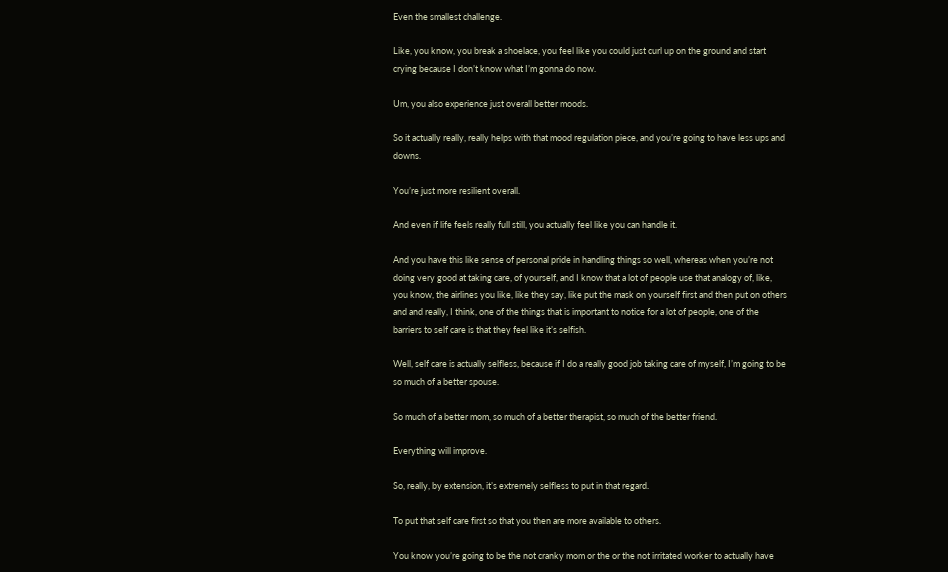Even the smallest challenge.

Like, you know, you break a shoelace, you feel like you could just curl up on the ground and start crying because I don’t know what I’m gonna do now.

Um, you also experience just overall better moods.

So it actually really, really helps with that mood regulation piece, and you’re going to have less ups and downs.

You’re just more resilient overall.

And even if life feels really full still, you actually feel like you can handle it.

And you have this like sense of personal pride in handling things so well, whereas when you’re not doing very good at taking care, of yourself, and I know that a lot of people use that analogy of, like, you know, the airlines you like, like they say, like put the mask on yourself first and then put on others and and really, I think, one of the things that is important to notice for a lot of people, one of the barriers to self care is that they feel like it’s selfish.

Well, self care is actually selfless, because if I do a really good job taking care of myself, I’m going to be so much of a better spouse.

So much of a better mom, so much of a better therapist, so much of the better friend.

Everything will improve.

So, really, by extension, it’s extremely selfless to put in that regard.

To put that self care first so that you then are more available to others.

You know you’re going to be the not cranky mom or the or the not irritated worker to actually have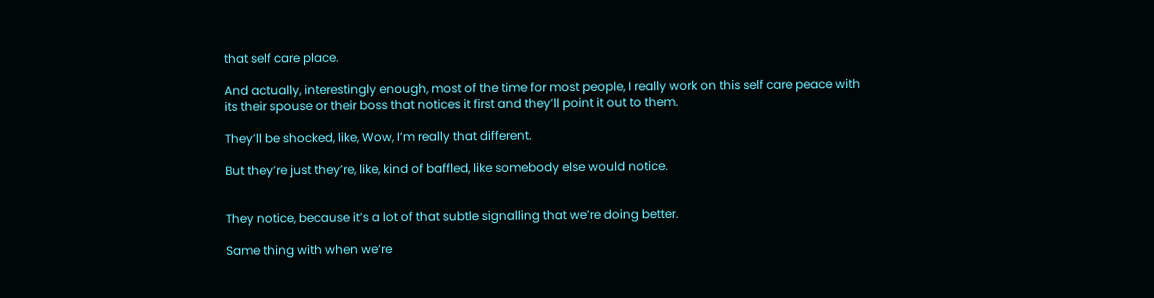that self care place.

And actually, interestingly enough, most of the time for most people, I really work on this self care peace with its their spouse or their boss that notices it first and they’ll point it out to them.

They’ll be shocked, like, Wow, I’m really that different.

But they’re just they’re, like, kind of baffled, like somebody else would notice.


They notice, because it’s a lot of that subtle signalling that we’re doing better.

Same thing with when we’re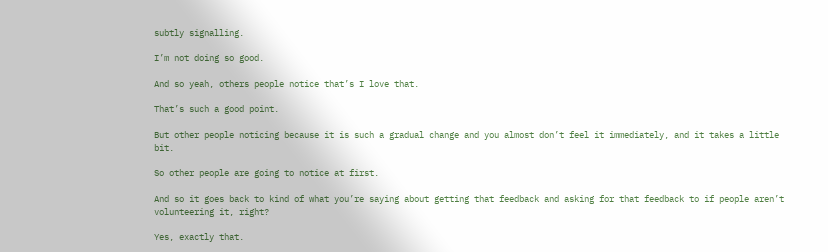subtly signalling.

I’m not doing so good.

And so yeah, others people notice that’s I love that.

That’s such a good point.

But other people noticing because it is such a gradual change and you almost don’t feel it immediately, and it takes a little bit.

So other people are going to notice at first.

And so it goes back to kind of what you’re saying about getting that feedback and asking for that feedback to if people aren’t volunteering it, right?

Yes, exactly that.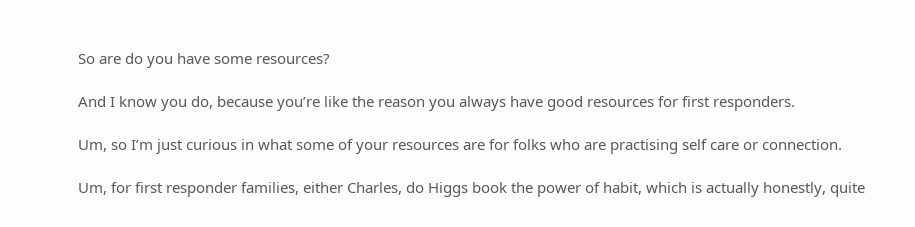So are do you have some resources?

And I know you do, because you’re like the reason you always have good resources for first responders.

Um, so I’m just curious in what some of your resources are for folks who are practising self care or connection.

Um, for first responder families, either Charles, do Higgs book the power of habit, which is actually honestly, quite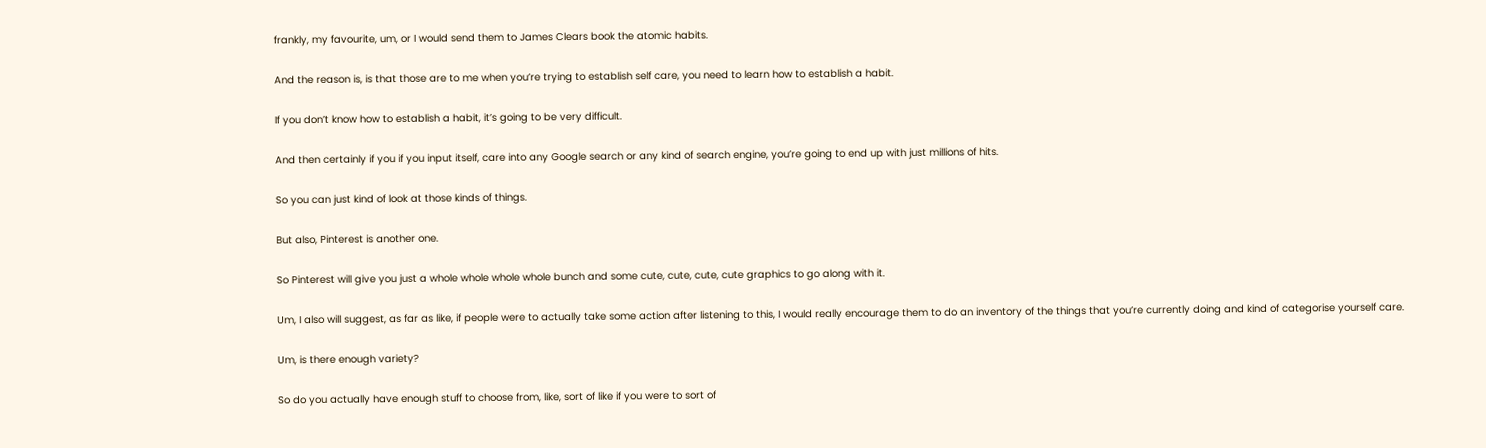frankly, my favourite, um, or I would send them to James Clears book the atomic habits.

And the reason is, is that those are to me when you’re trying to establish self care, you need to learn how to establish a habit.

If you don’t know how to establish a habit, it’s going to be very difficult.

And then certainly if you if you input itself, care into any Google search or any kind of search engine, you’re going to end up with just millions of hits.

So you can just kind of look at those kinds of things.

But also, Pinterest is another one.

So Pinterest will give you just a whole whole whole whole bunch and some cute, cute, cute, cute graphics to go along with it.

Um, I also will suggest, as far as like, if people were to actually take some action after listening to this, I would really encourage them to do an inventory of the things that you’re currently doing and kind of categorise yourself care.

Um, is there enough variety?

So do you actually have enough stuff to choose from, like, sort of like if you were to sort of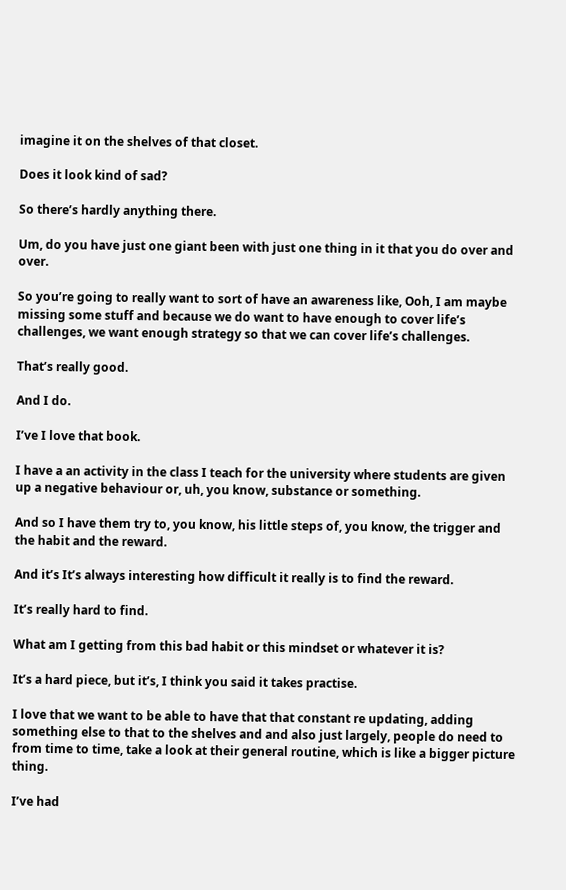imagine it on the shelves of that closet.

Does it look kind of sad?

So there’s hardly anything there.

Um, do you have just one giant been with just one thing in it that you do over and over.

So you’re going to really want to sort of have an awareness like, Ooh, I am maybe missing some stuff and because we do want to have enough to cover life’s challenges, we want enough strategy so that we can cover life’s challenges.

That’s really good.

And I do.

I’ve I love that book.

I have a an activity in the class I teach for the university where students are given up a negative behaviour or, uh, you know, substance or something.

And so I have them try to, you know, his little steps of, you know, the trigger and the habit and the reward.

And it’s It’s always interesting how difficult it really is to find the reward.

It’s really hard to find.

What am I getting from this bad habit or this mindset or whatever it is?

It’s a hard piece, but it’s, I think you said it takes practise.

I love that we want to be able to have that that constant re updating, adding something else to that to the shelves and and also just largely, people do need to from time to time, take a look at their general routine, which is like a bigger picture thing.

I’ve had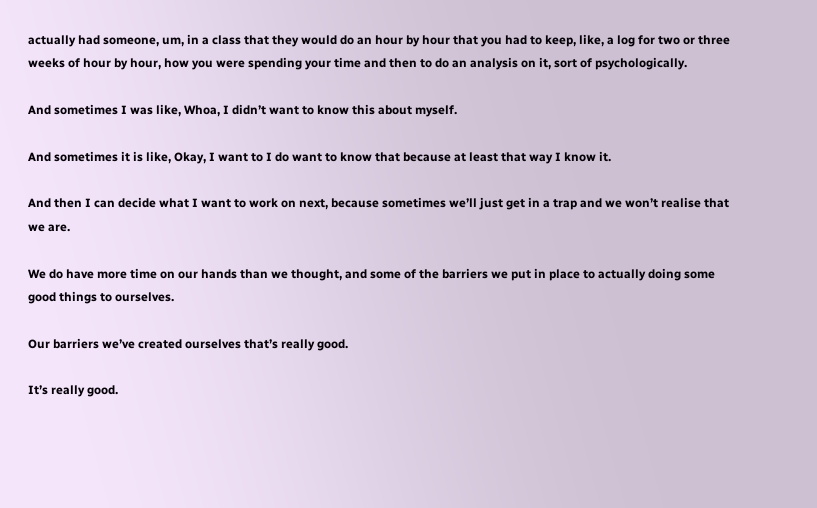actually had someone, um, in a class that they would do an hour by hour that you had to keep, like, a log for two or three weeks of hour by hour, how you were spending your time and then to do an analysis on it, sort of psychologically.

And sometimes I was like, Whoa, I didn’t want to know this about myself.

And sometimes it is like, Okay, I want to I do want to know that because at least that way I know it.

And then I can decide what I want to work on next, because sometimes we’ll just get in a trap and we won’t realise that we are.

We do have more time on our hands than we thought, and some of the barriers we put in place to actually doing some good things to ourselves.

Our barriers we’ve created ourselves that’s really good.

It’s really good.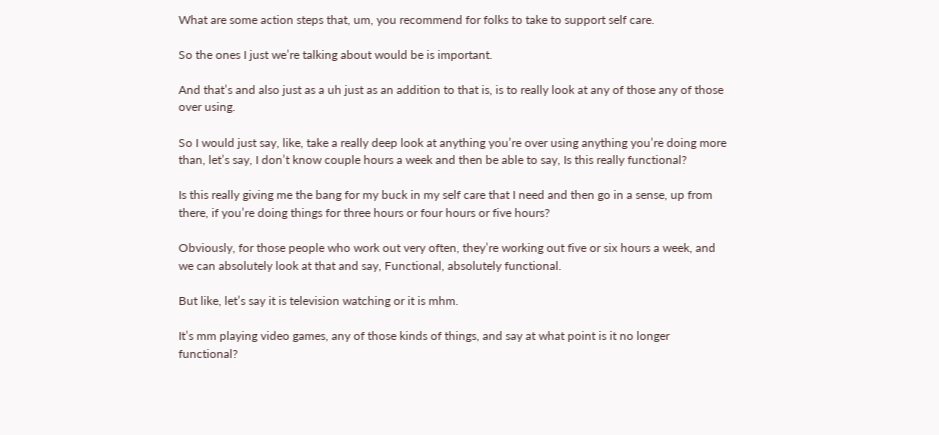What are some action steps that, um, you recommend for folks to take to support self care.

So the ones I just we’re talking about would be is important.

And that’s and also just as a uh just as an addition to that is, is to really look at any of those any of those over using.

So I would just say, like, take a really deep look at anything you’re over using anything you’re doing more than, let’s say, I don’t know couple hours a week and then be able to say, Is this really functional?

Is this really giving me the bang for my buck in my self care that I need and then go in a sense, up from there, if you’re doing things for three hours or four hours or five hours?

Obviously, for those people who work out very often, they’re working out five or six hours a week, and we can absolutely look at that and say, Functional, absolutely functional.

But like, let’s say it is television watching or it is mhm.

It’s mm playing video games, any of those kinds of things, and say at what point is it no longer functional?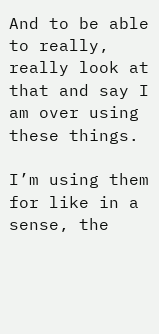And to be able to really, really look at that and say I am over using these things.

I’m using them for like in a sense, the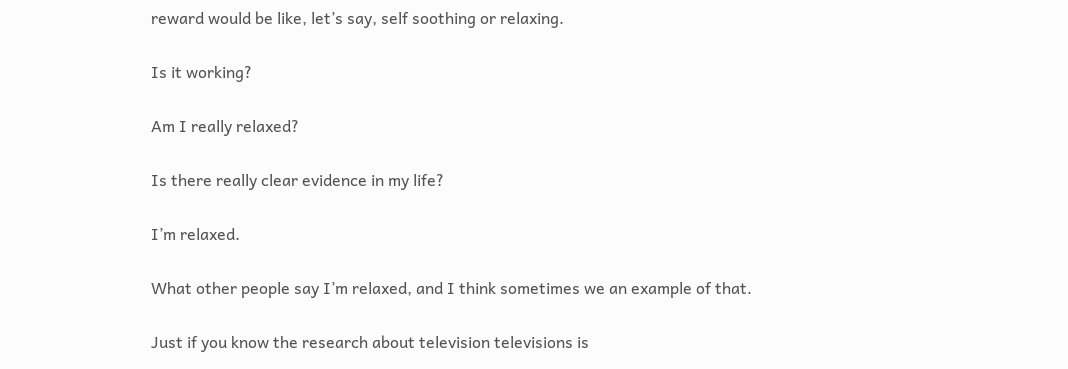reward would be like, let’s say, self soothing or relaxing.

Is it working?

Am I really relaxed?

Is there really clear evidence in my life?

I’m relaxed.

What other people say I’m relaxed, and I think sometimes we an example of that.

Just if you know the research about television televisions is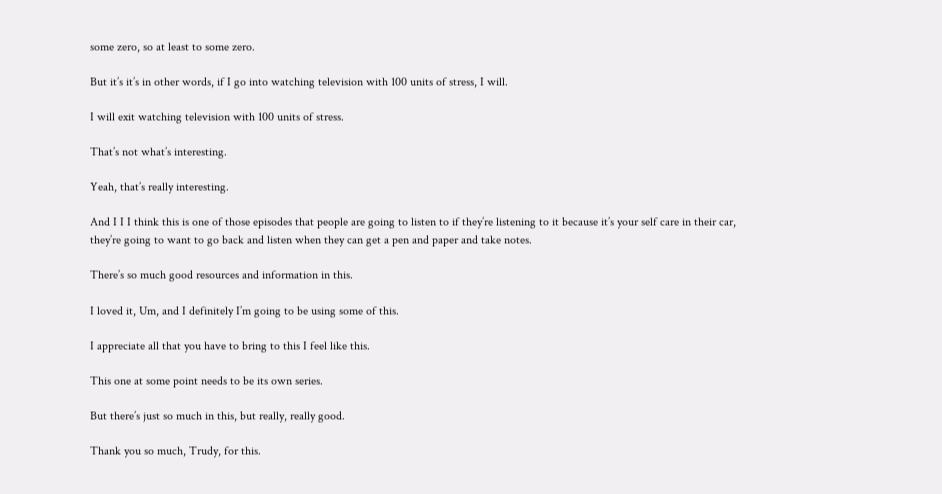some zero, so at least to some zero.

But it’s it’s in other words, if I go into watching television with 100 units of stress, I will.

I will exit watching television with 100 units of stress.

That’s not what’s interesting.

Yeah, that’s really interesting.

And I I I think this is one of those episodes that people are going to listen to if they’re listening to it because it’s your self care in their car, they’re going to want to go back and listen when they can get a pen and paper and take notes.

There’s so much good resources and information in this.

I loved it, Um, and I definitely I’m going to be using some of this.

I appreciate all that you have to bring to this I feel like this.

This one at some point needs to be its own series.

But there’s just so much in this, but really, really good.

Thank you so much, Trudy, for this.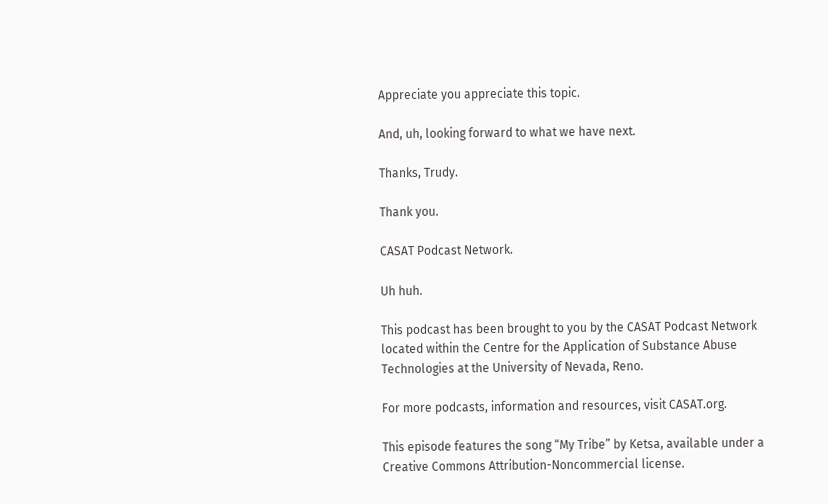Appreciate you appreciate this topic.

And, uh, looking forward to what we have next.

Thanks, Trudy.

Thank you.

CASAT Podcast Network.

Uh huh.

This podcast has been brought to you by the CASAT Podcast Network located within the Centre for the Application of Substance Abuse Technologies at the University of Nevada, Reno.

For more podcasts, information and resources, visit CASAT.org.

This episode features the song “My Tribe” by Ketsa, available under a Creative Commons Attribution-Noncommercial license.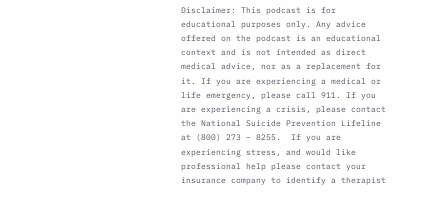Disclaimer: This podcast is for educational purposes only. Any advice offered on the podcast is an educational context and is not intended as direct medical advice, nor as a replacement for it. If you are experiencing a medical or life emergency, please call 911. If you are experiencing a crisis, please contact the National Suicide Prevention Lifeline at (800) 273 – 8255.  If you are experiencing stress, and would like professional help please contact your insurance company to identify a therapist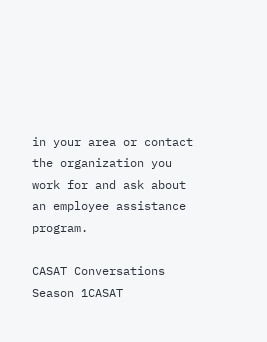in your area or contact the organization you work for and ask about an employee assistance program.

CASAT Conversations Season 1CASAT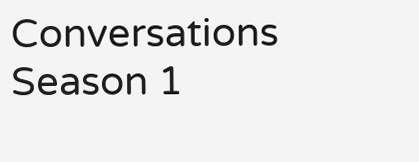Conversations Season 1